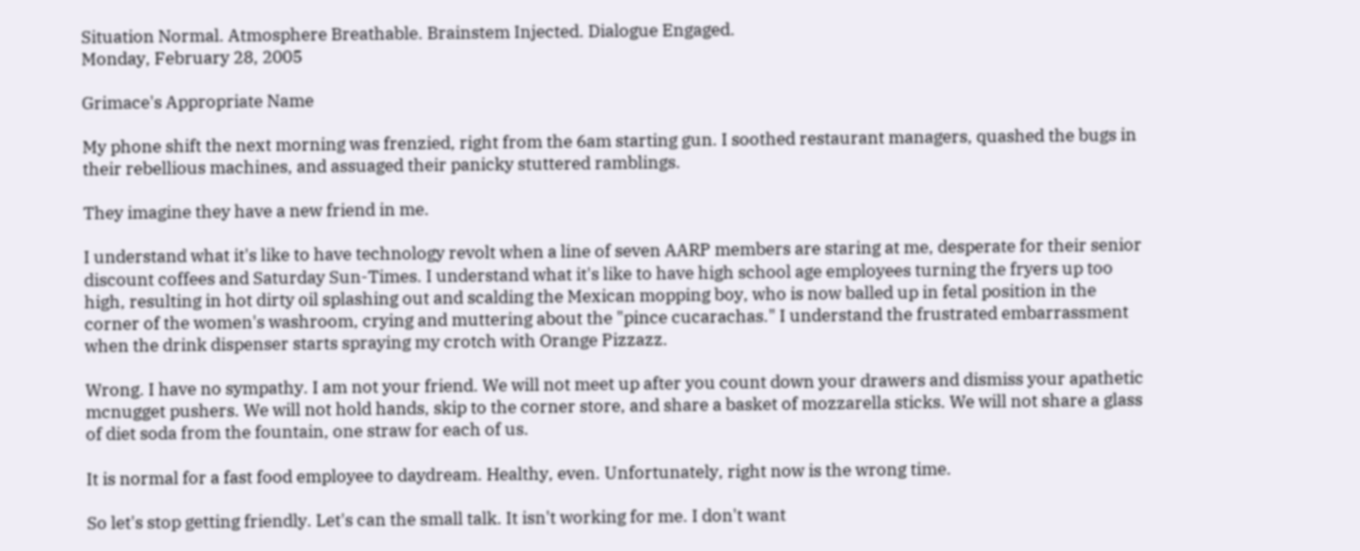Situation Normal. Atmosphere Breathable. Brainstem Injected. Dialogue Engaged.
Monday, February 28, 2005

Grimace's Appropriate Name

My phone shift the next morning was frenzied, right from the 6am starting gun. I soothed restaurant managers, quashed the bugs in their rebellious machines, and assuaged their panicky stuttered ramblings.

They imagine they have a new friend in me.

I understand what it's like to have technology revolt when a line of seven AARP members are staring at me, desperate for their senior discount coffees and Saturday Sun-Times. I understand what it's like to have high school age employees turning the fryers up too high, resulting in hot dirty oil splashing out and scalding the Mexican mopping boy, who is now balled up in fetal position in the corner of the women's washroom, crying and muttering about the "pince cucarachas." I understand the frustrated embarrassment when the drink dispenser starts spraying my crotch with Orange Pizzazz.

Wrong. I have no sympathy. I am not your friend. We will not meet up after you count down your drawers and dismiss your apathetic mcnugget pushers. We will not hold hands, skip to the corner store, and share a basket of mozzarella sticks. We will not share a glass of diet soda from the fountain, one straw for each of us.

It is normal for a fast food employee to daydream. Healthy, even. Unfortunately, right now is the wrong time.

So let's stop getting friendly. Let's can the small talk. It isn't working for me. I don't want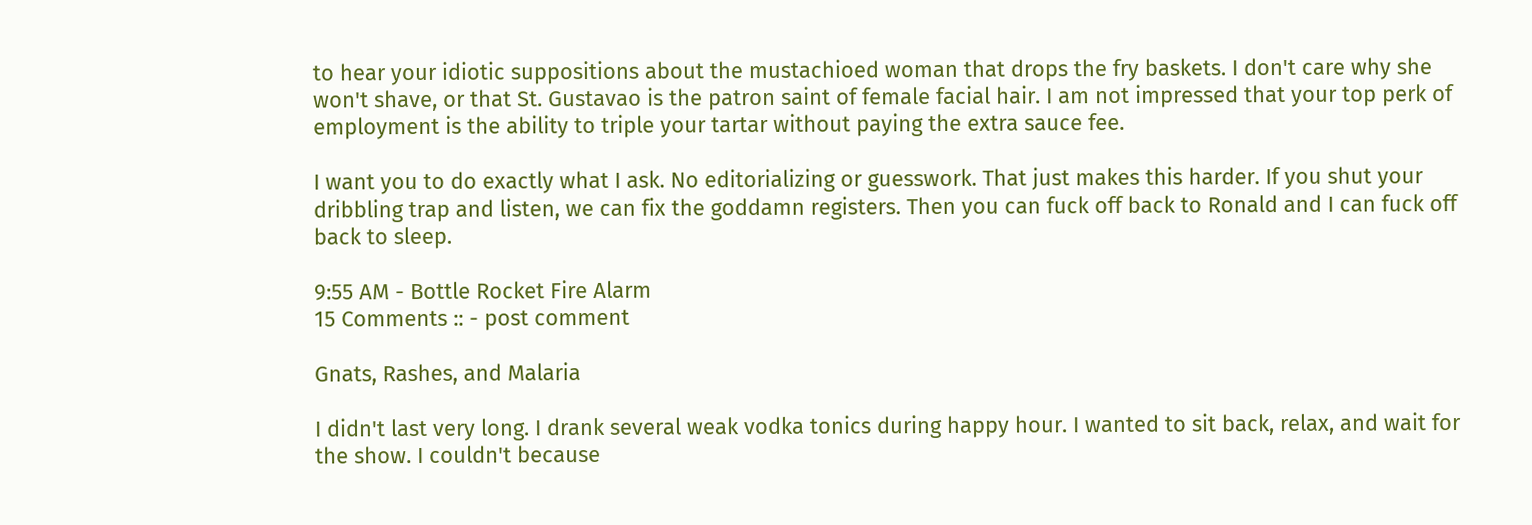to hear your idiotic suppositions about the mustachioed woman that drops the fry baskets. I don't care why she won't shave, or that St. Gustavao is the patron saint of female facial hair. I am not impressed that your top perk of employment is the ability to triple your tartar without paying the extra sauce fee.

I want you to do exactly what I ask. No editorializing or guesswork. That just makes this harder. If you shut your dribbling trap and listen, we can fix the goddamn registers. Then you can fuck off back to Ronald and I can fuck off back to sleep.

9:55 AM - Bottle Rocket Fire Alarm
15 Comments :: - post comment

Gnats, Rashes, and Malaria

I didn't last very long. I drank several weak vodka tonics during happy hour. I wanted to sit back, relax, and wait for the show. I couldn't because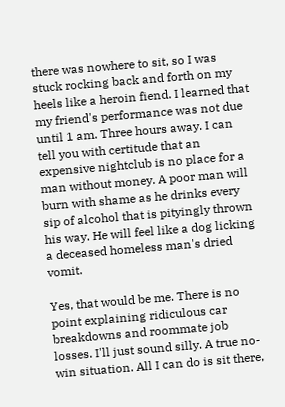there was nowhere to sit, so I was stuck rocking back and forth on my heels like a heroin fiend. I learned that my friend's performance was not due until 1 am. Three hours away. I can tell you with certitude that an expensive nightclub is no place for a man without money. A poor man will burn with shame as he drinks every sip of alcohol that is pityingly thrown his way. He will feel like a dog licking a deceased homeless man's dried vomit.

Yes, that would be me. There is no point explaining ridiculous car breakdowns and roommate job losses. I'll just sound silly. A true no-win situation. All I can do is sit there,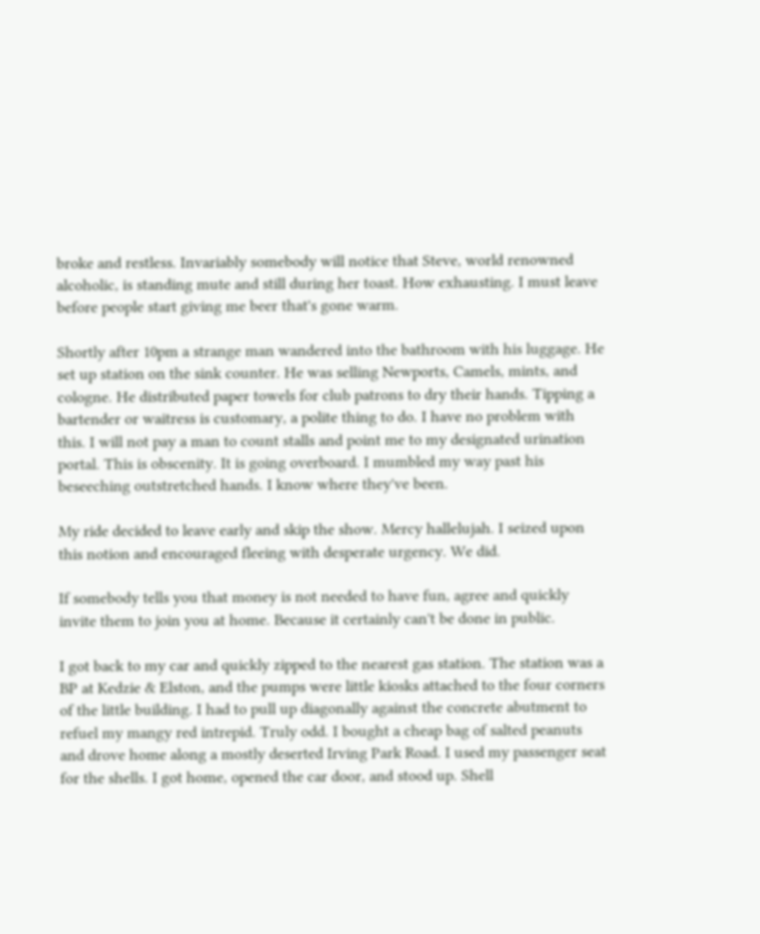broke and restless. Invariably somebody will notice that Steve, world renowned alcoholic, is standing mute and still during her toast. How exhausting. I must leave before people start giving me beer that's gone warm.

Shortly after 10pm a strange man wandered into the bathroom with his luggage. He set up station on the sink counter. He was selling Newports, Camels, mints, and cologne. He distributed paper towels for club patrons to dry their hands. Tipping a bartender or waitress is customary, a polite thing to do. I have no problem with this. I will not pay a man to count stalls and point me to my designated urination portal. This is obscenity. It is going overboard. I mumbled my way past his beseeching outstretched hands. I know where they've been.

My ride decided to leave early and skip the show. Mercy hallelujah. I seized upon this notion and encouraged fleeing with desperate urgency. We did.

If somebody tells you that money is not needed to have fun, agree and quickly invite them to join you at home. Because it certainly can't be done in public.

I got back to my car and quickly zipped to the nearest gas station. The station was a BP at Kedzie & Elston, and the pumps were little kiosks attached to the four corners of the little building. I had to pull up diagonally against the concrete abutment to refuel my mangy red intrepid. Truly odd. I bought a cheap bag of salted peanuts and drove home along a mostly deserted Irving Park Road. I used my passenger seat for the shells. I got home, opened the car door, and stood up. Shell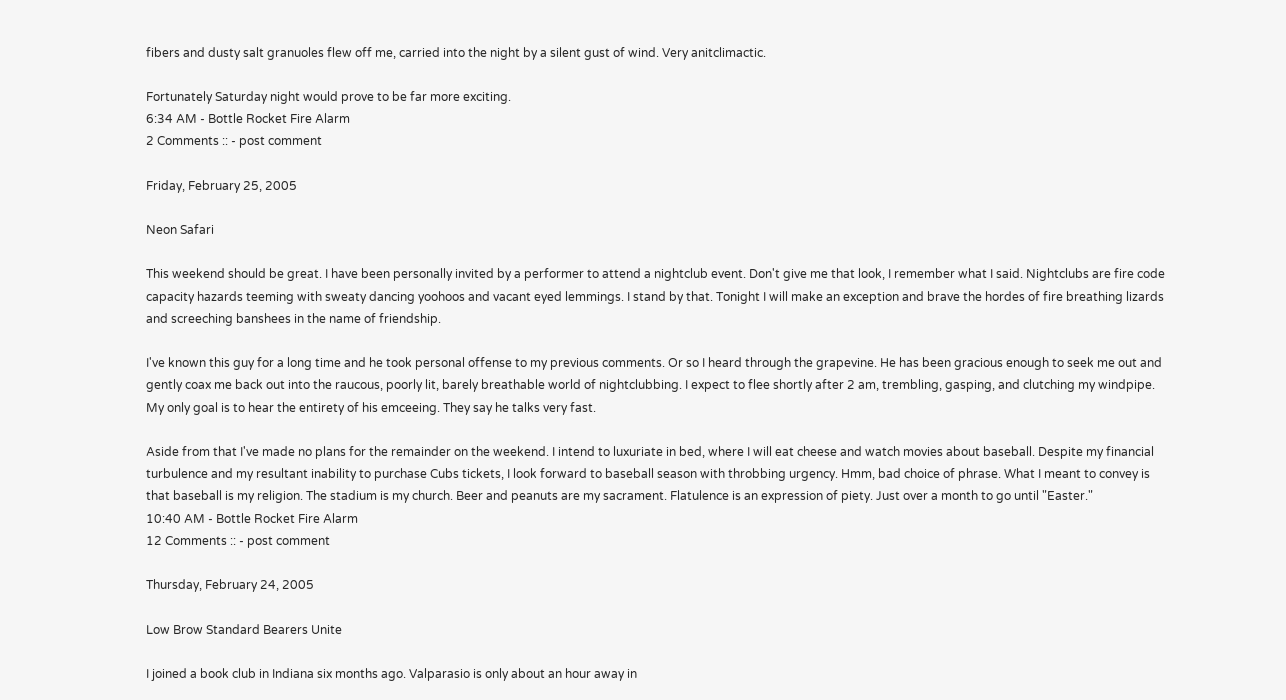fibers and dusty salt granuoles flew off me, carried into the night by a silent gust of wind. Very anitclimactic.

Fortunately Saturday night would prove to be far more exciting.
6:34 AM - Bottle Rocket Fire Alarm
2 Comments :: - post comment

Friday, February 25, 2005

Neon Safari

This weekend should be great. I have been personally invited by a performer to attend a nightclub event. Don't give me that look, I remember what I said. Nightclubs are fire code capacity hazards teeming with sweaty dancing yoohoos and vacant eyed lemmings. I stand by that. Tonight I will make an exception and brave the hordes of fire breathing lizards and screeching banshees in the name of friendship.

I've known this guy for a long time and he took personal offense to my previous comments. Or so I heard through the grapevine. He has been gracious enough to seek me out and gently coax me back out into the raucous, poorly lit, barely breathable world of nightclubbing. I expect to flee shortly after 2 am, trembling, gasping, and clutching my windpipe. My only goal is to hear the entirety of his emceeing. They say he talks very fast.

Aside from that I've made no plans for the remainder on the weekend. I intend to luxuriate in bed, where I will eat cheese and watch movies about baseball. Despite my financial turbulence and my resultant inability to purchase Cubs tickets, I look forward to baseball season with throbbing urgency. Hmm, bad choice of phrase. What I meant to convey is that baseball is my religion. The stadium is my church. Beer and peanuts are my sacrament. Flatulence is an expression of piety. Just over a month to go until "Easter."
10:40 AM - Bottle Rocket Fire Alarm
12 Comments :: - post comment

Thursday, February 24, 2005

Low Brow Standard Bearers Unite

I joined a book club in Indiana six months ago. Valparasio is only about an hour away in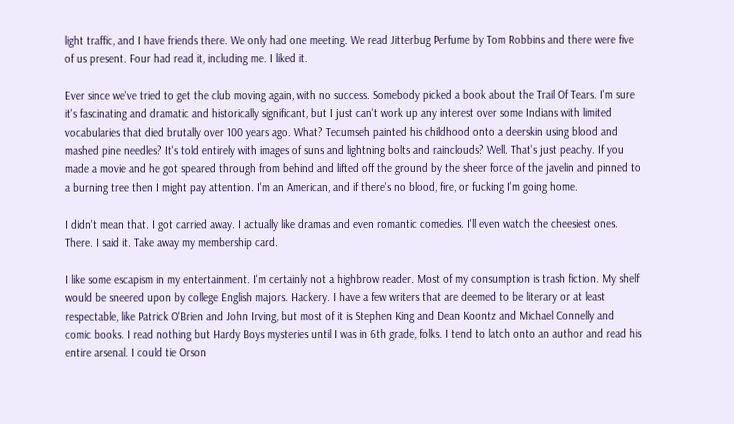light traffic, and I have friends there. We only had one meeting. We read Jitterbug Perfume by Tom Robbins and there were five of us present. Four had read it, including me. I liked it.

Ever since we've tried to get the club moving again, with no success. Somebody picked a book about the Trail Of Tears. I'm sure it's fascinating and dramatic and historically significant, but I just can't work up any interest over some Indians with limited vocabularies that died brutally over 100 years ago. What? Tecumseh painted his childhood onto a deerskin using blood and mashed pine needles? It's told entirely with images of suns and lightning bolts and rainclouds? Well. That's just peachy. If you made a movie and he got speared through from behind and lifted off the ground by the sheer force of the javelin and pinned to a burning tree then I might pay attention. I'm an American, and if there's no blood, fire, or fucking I'm going home.

I didn't mean that. I got carried away. I actually like dramas and even romantic comedies. I'll even watch the cheesiest ones. There. I said it. Take away my membership card.

I like some escapism in my entertainment. I'm certainly not a highbrow reader. Most of my consumption is trash fiction. My shelf would be sneered upon by college English majors. Hackery. I have a few writers that are deemed to be literary or at least respectable, like Patrick O'Brien and John Irving, but most of it is Stephen King and Dean Koontz and Michael Connelly and comic books. I read nothing but Hardy Boys mysteries until I was in 6th grade, folks. I tend to latch onto an author and read his entire arsenal. I could tie Orson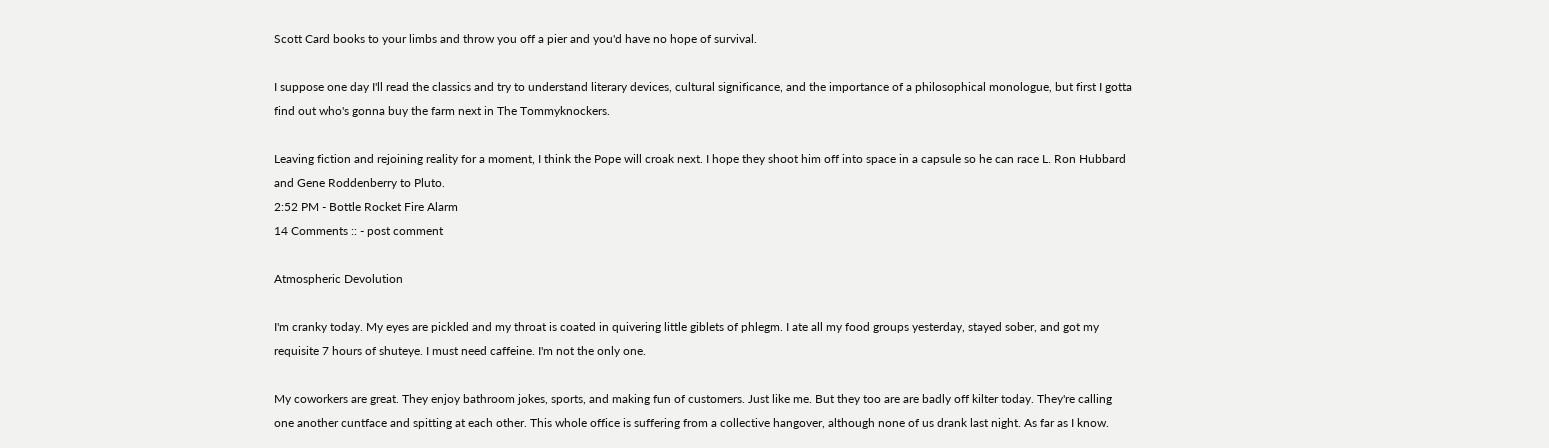Scott Card books to your limbs and throw you off a pier and you'd have no hope of survival.

I suppose one day I'll read the classics and try to understand literary devices, cultural significance, and the importance of a philosophical monologue, but first I gotta find out who's gonna buy the farm next in The Tommyknockers.

Leaving fiction and rejoining reality for a moment, I think the Pope will croak next. I hope they shoot him off into space in a capsule so he can race L. Ron Hubbard and Gene Roddenberry to Pluto.
2:52 PM - Bottle Rocket Fire Alarm
14 Comments :: - post comment

Atmospheric Devolution

I'm cranky today. My eyes are pickled and my throat is coated in quivering little giblets of phlegm. I ate all my food groups yesterday, stayed sober, and got my requisite 7 hours of shuteye. I must need caffeine. I'm not the only one.

My coworkers are great. They enjoy bathroom jokes, sports, and making fun of customers. Just like me. But they too are are badly off kilter today. They're calling one another cuntface and spitting at each other. This whole office is suffering from a collective hangover, although none of us drank last night. As far as I know.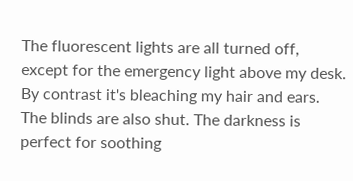The fluorescent lights are all turned off, except for the emergency light above my desk. By contrast it's bleaching my hair and ears. The blinds are also shut. The darkness is perfect for soothing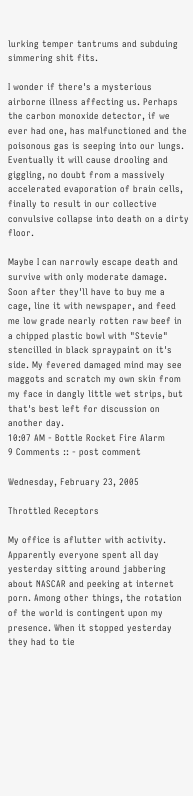lurking temper tantrums and subduing simmering shit fits.

I wonder if there's a mysterious airborne illness affecting us. Perhaps the carbon monoxide detector, if we ever had one, has malfunctioned and the poisonous gas is seeping into our lungs. Eventually it will cause drooling and giggling, no doubt from a massively accelerated evaporation of brain cells, finally to result in our collective convulsive collapse into death on a dirty floor.

Maybe I can narrowly escape death and survive with only moderate damage. Soon after they'll have to buy me a cage, line it with newspaper, and feed me low grade nearly rotten raw beef in a chipped plastic bowl with "Stevie" stencilled in black spraypaint on it's side. My fevered damaged mind may see maggots and scratch my own skin from my face in dangly little wet strips, but that's best left for discussion on another day.
10:07 AM - Bottle Rocket Fire Alarm
9 Comments :: - post comment

Wednesday, February 23, 2005

Throttled Receptors

My office is aflutter with activity. Apparently everyone spent all day yesterday sitting around jabbering about NASCAR and peeking at internet porn. Among other things, the rotation of the world is contingent upon my presence. When it stopped yesterday they had to tie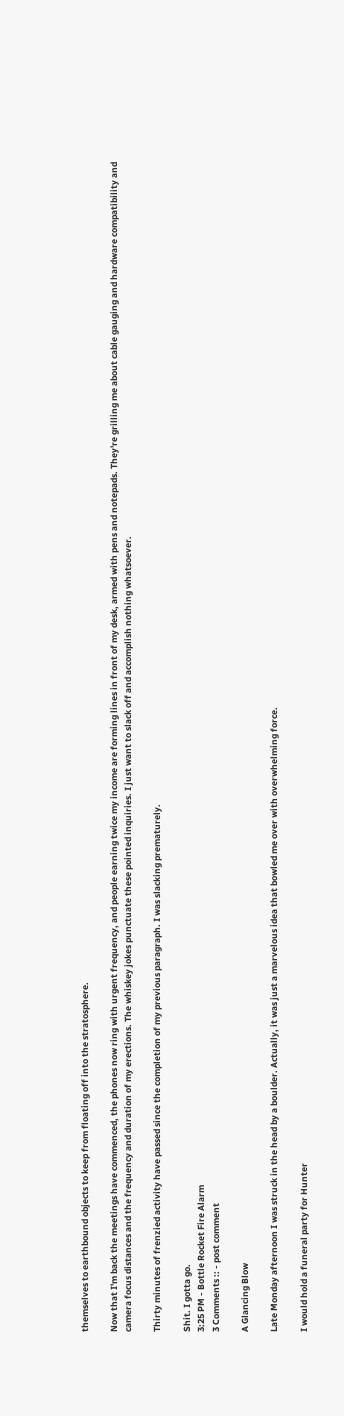themselves to earthbound objects to keep from floating off into the stratosphere.

Now that I'm back the meetings have commenced, the phones now ring with urgent frequency, and people earning twice my income are forming lines in front of my desk, armed with pens and notepads. They're grilling me about cable gauging and hardware compatibility and camera focus distances and the frequency and duration of my erections. The whiskey jokes punctuate these pointed inquiries. I just want to slack off and accomplish nothing whatsoever.

Thirty minutes of frenzied activity have passed since the completion of my previous paragraph. I was slacking prematurely.

Shit. I gotta go.
3:25 PM - Bottle Rocket Fire Alarm
3 Comments :: - post comment

A Glancing Blow

Late Monday afternoon I was struck in the head by a boulder. Actually, it was just a marvelous idea that bowled me over with overwhelming force.

I would hold a funeral party for Hunter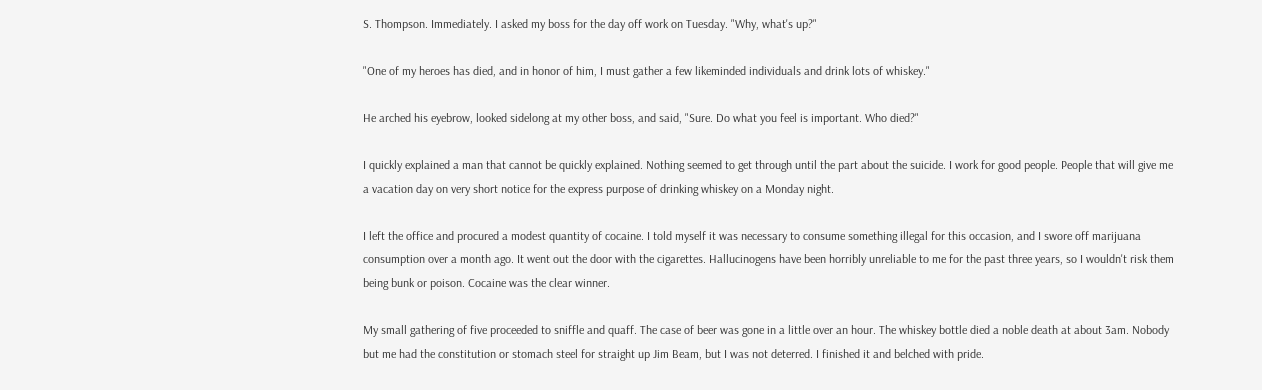S. Thompson. Immediately. I asked my boss for the day off work on Tuesday. "Why, what's up?"

"One of my heroes has died, and in honor of him, I must gather a few likeminded individuals and drink lots of whiskey."

He arched his eyebrow, looked sidelong at my other boss, and said, "Sure. Do what you feel is important. Who died?"

I quickly explained a man that cannot be quickly explained. Nothing seemed to get through until the part about the suicide. I work for good people. People that will give me a vacation day on very short notice for the express purpose of drinking whiskey on a Monday night.

I left the office and procured a modest quantity of cocaine. I told myself it was necessary to consume something illegal for this occasion, and I swore off marijuana consumption over a month ago. It went out the door with the cigarettes. Hallucinogens have been horribly unreliable to me for the past three years, so I wouldn't risk them being bunk or poison. Cocaine was the clear winner.

My small gathering of five proceeded to sniffle and quaff. The case of beer was gone in a little over an hour. The whiskey bottle died a noble death at about 3am. Nobody but me had the constitution or stomach steel for straight up Jim Beam, but I was not deterred. I finished it and belched with pride.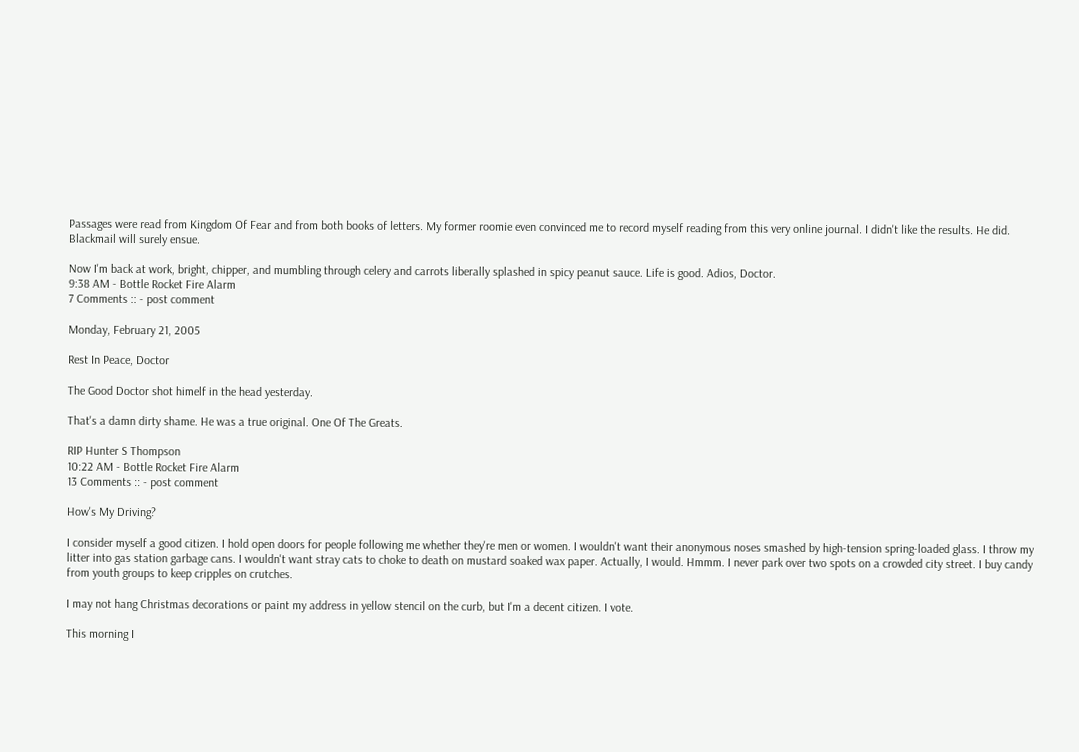Passages were read from Kingdom Of Fear and from both books of letters. My former roomie even convinced me to record myself reading from this very online journal. I didn't like the results. He did. Blackmail will surely ensue.

Now I'm back at work, bright, chipper, and mumbling through celery and carrots liberally splashed in spicy peanut sauce. Life is good. Adios, Doctor.
9:38 AM - Bottle Rocket Fire Alarm
7 Comments :: - post comment

Monday, February 21, 2005

Rest In Peace, Doctor

The Good Doctor shot himelf in the head yesterday.

That's a damn dirty shame. He was a true original. One Of The Greats.

RIP Hunter S Thompson
10:22 AM - Bottle Rocket Fire Alarm
13 Comments :: - post comment

How's My Driving?

I consider myself a good citizen. I hold open doors for people following me whether they're men or women. I wouldn't want their anonymous noses smashed by high-tension spring-loaded glass. I throw my litter into gas station garbage cans. I wouldn't want stray cats to choke to death on mustard soaked wax paper. Actually, I would. Hmmm. I never park over two spots on a crowded city street. I buy candy from youth groups to keep cripples on crutches.

I may not hang Christmas decorations or paint my address in yellow stencil on the curb, but I'm a decent citizen. I vote.

This morning I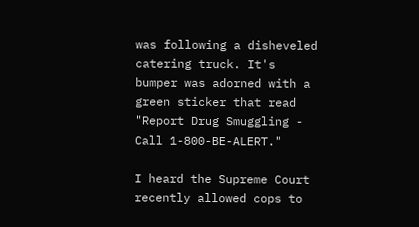was following a disheveled catering truck. It's bumper was adorned with a green sticker that read "Report Drug Smuggling - Call 1-800-BE-ALERT."

I heard the Supreme Court recently allowed cops to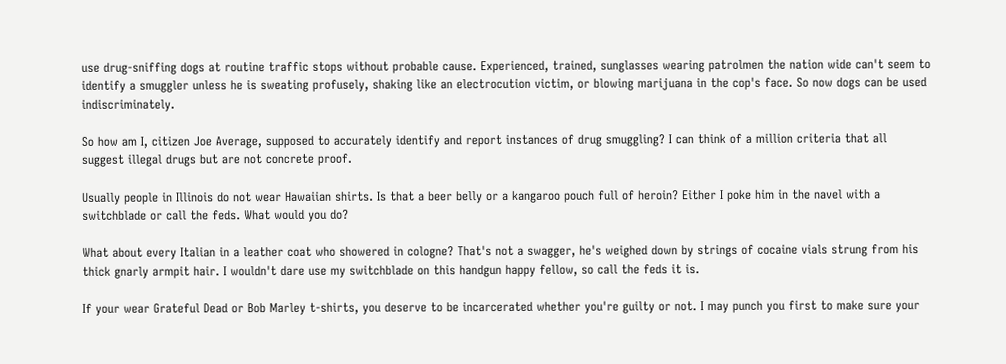use drug-sniffing dogs at routine traffic stops without probable cause. Experienced, trained, sunglasses wearing patrolmen the nation wide can't seem to identify a smuggler unless he is sweating profusely, shaking like an electrocution victim, or blowing marijuana in the cop's face. So now dogs can be used indiscriminately.

So how am I, citizen Joe Average, supposed to accurately identify and report instances of drug smuggling? I can think of a million criteria that all suggest illegal drugs but are not concrete proof.

Usually people in Illinois do not wear Hawaiian shirts. Is that a beer belly or a kangaroo pouch full of heroin? Either I poke him in the navel with a switchblade or call the feds. What would you do?

What about every Italian in a leather coat who showered in cologne? That's not a swagger, he's weighed down by strings of cocaine vials strung from his thick gnarly armpit hair. I wouldn't dare use my switchblade on this handgun happy fellow, so call the feds it is.

If your wear Grateful Dead or Bob Marley t-shirts, you deserve to be incarcerated whether you're guilty or not. I may punch you first to make sure your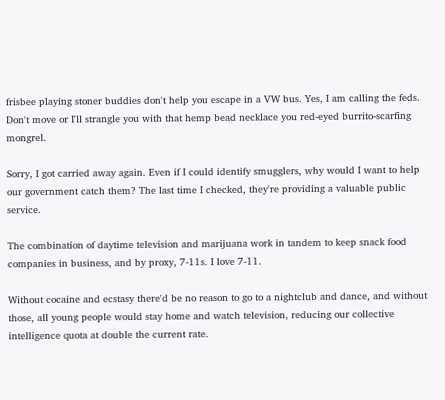frisbee playing stoner buddies don't help you escape in a VW bus. Yes, I am calling the feds. Don't move or I'll strangle you with that hemp bead necklace you red-eyed burrito-scarfing mongrel.

Sorry, I got carried away again. Even if I could identify smugglers, why would I want to help our government catch them? The last time I checked, they're providing a valuable public service.

The combination of daytime television and marijuana work in tandem to keep snack food companies in business, and by proxy, 7-11s. I love 7-11.

Without cocaine and ecstasy there'd be no reason to go to a nightclub and dance, and without those, all young people would stay home and watch television, reducing our collective intelligence quota at double the current rate.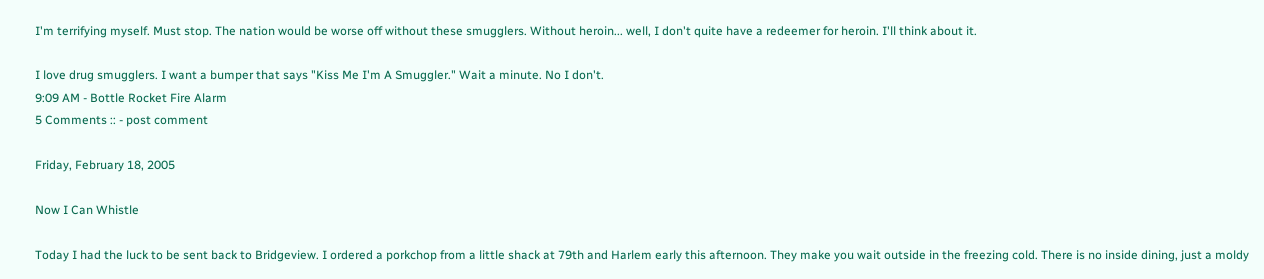I'm terrifying myself. Must stop. The nation would be worse off without these smugglers. Without heroin... well, I don't quite have a redeemer for heroin. I'll think about it.

I love drug smugglers. I want a bumper that says "Kiss Me I'm A Smuggler." Wait a minute. No I don't.
9:09 AM - Bottle Rocket Fire Alarm
5 Comments :: - post comment

Friday, February 18, 2005

Now I Can Whistle

Today I had the luck to be sent back to Bridgeview. I ordered a porkchop from a little shack at 79th and Harlem early this afternoon. They make you wait outside in the freezing cold. There is no inside dining, just a moldy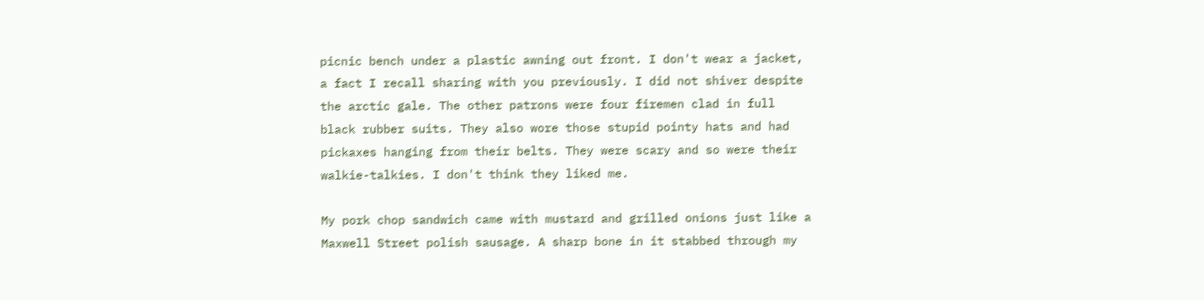picnic bench under a plastic awning out front. I don't wear a jacket, a fact I recall sharing with you previously. I did not shiver despite the arctic gale. The other patrons were four firemen clad in full black rubber suits. They also wore those stupid pointy hats and had pickaxes hanging from their belts. They were scary and so were their walkie-talkies. I don't think they liked me.

My pork chop sandwich came with mustard and grilled onions just like a Maxwell Street polish sausage. A sharp bone in it stabbed through my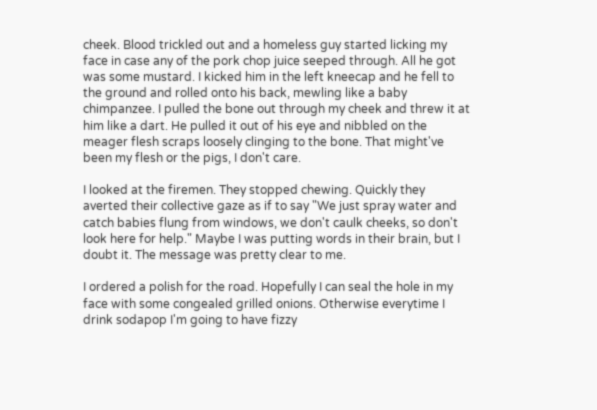cheek. Blood trickled out and a homeless guy started licking my face in case any of the pork chop juice seeped through. All he got was some mustard. I kicked him in the left kneecap and he fell to the ground and rolled onto his back, mewling like a baby chimpanzee. I pulled the bone out through my cheek and threw it at him like a dart. He pulled it out of his eye and nibbled on the meager flesh scraps loosely clinging to the bone. That might've been my flesh or the pigs, I don't care.

I looked at the firemen. They stopped chewing. Quickly they averted their collective gaze as if to say "We just spray water and catch babies flung from windows, we don't caulk cheeks, so don't look here for help." Maybe I was putting words in their brain, but I doubt it. The message was pretty clear to me.

I ordered a polish for the road. Hopefully I can seal the hole in my face with some congealed grilled onions. Otherwise everytime I drink sodapop I'm going to have fizzy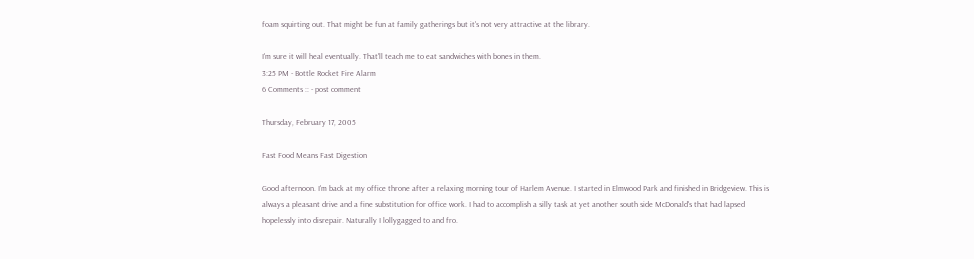foam squirting out. That might be fun at family gatherings but it's not very attractive at the library.

I'm sure it will heal eventually. That'll teach me to eat sandwiches with bones in them.
3:25 PM - Bottle Rocket Fire Alarm
6 Comments :: - post comment

Thursday, February 17, 2005

Fast Food Means Fast Digestion

Good afternoon. I'm back at my office throne after a relaxing morning tour of Harlem Avenue. I started in Elmwood Park and finished in Bridgeview. This is always a pleasant drive and a fine substitution for office work. I had to accomplish a silly task at yet another south side McDonald's that had lapsed hopelessly into disrepair. Naturally I lollygagged to and fro.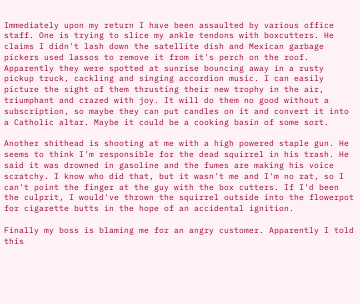Immediately upon my return I have been assaulted by various office staff. One is trying to slice my ankle tendons with boxcutters. He claims I didn't lash down the satellite dish and Mexican garbage pickers used lassos to remove it from it's perch on the roof. Apparently they were spotted at sunrise bouncing away in a rusty pickup truck, cackling and singing accordion music. I can easily picture the sight of them thrusting their new trophy in the air, triumphant and crazed with joy. It will do them no good without a subscription, so maybe they can put candles on it and convert it into a Catholic altar. Maybe it could be a cooking basin of some sort.

Another shithead is shooting at me with a high powered staple gun. He seems to think I'm responsible for the dead squirrel in his trash. He said it was drowned in gasoline and the fumes are making his voice scratchy. I know who did that, but it wasn't me and I'm no rat, so I can't point the finger at the guy with the box cutters. If I'd been the culprit, I would've thrown the squirrel outside into the flowerpot for cigarette butts in the hope of an accidental ignition.

Finally my boss is blaming me for an angry customer. Apparently I told this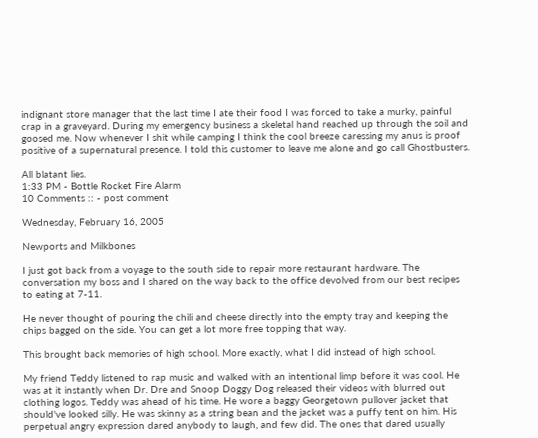indignant store manager that the last time I ate their food I was forced to take a murky, painful crap in a graveyard. During my emergency business a skeletal hand reached up through the soil and goosed me. Now whenever I shit while camping I think the cool breeze caressing my anus is proof positive of a supernatural presence. I told this customer to leave me alone and go call Ghostbusters.

All blatant lies.
1:33 PM - Bottle Rocket Fire Alarm
10 Comments :: - post comment

Wednesday, February 16, 2005

Newports and Milkbones

I just got back from a voyage to the south side to repair more restaurant hardware. The conversation my boss and I shared on the way back to the office devolved from our best recipes to eating at 7-11.

He never thought of pouring the chili and cheese directly into the empty tray and keeping the chips bagged on the side. You can get a lot more free topping that way.

This brought back memories of high school. More exactly, what I did instead of high school.

My friend Teddy listened to rap music and walked with an intentional limp before it was cool. He was at it instantly when Dr. Dre and Snoop Doggy Dog released their videos with blurred out clothing logos. Teddy was ahead of his time. He wore a baggy Georgetown pullover jacket that should've looked silly. He was skinny as a string bean and the jacket was a puffy tent on him. His perpetual angry expression dared anybody to laugh, and few did. The ones that dared usually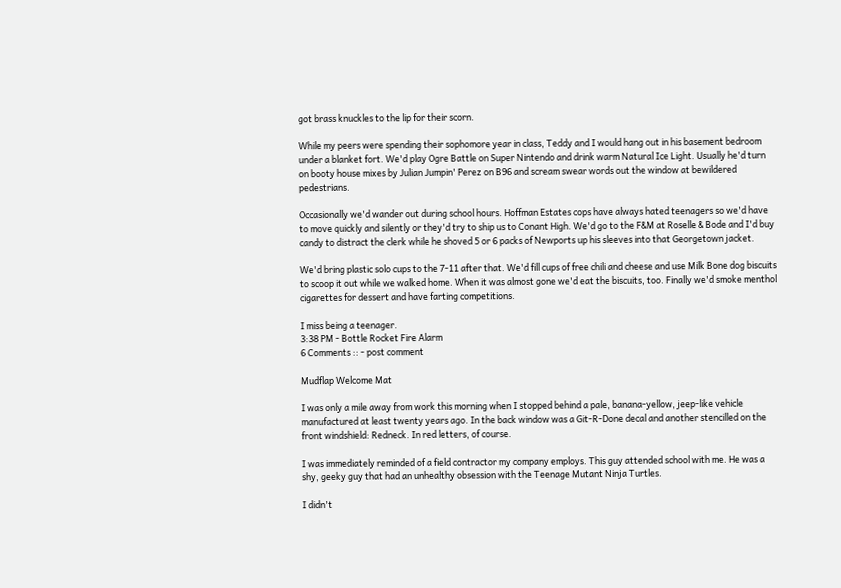got brass knuckles to the lip for their scorn.

While my peers were spending their sophomore year in class, Teddy and I would hang out in his basement bedroom under a blanket fort. We'd play Ogre Battle on Super Nintendo and drink warm Natural Ice Light. Usually he'd turn on booty house mixes by Julian Jumpin' Perez on B96 and scream swear words out the window at bewildered pedestrians.

Occasionally we'd wander out during school hours. Hoffman Estates cops have always hated teenagers so we'd have to move quickly and silently or they'd try to ship us to Conant High. We'd go to the F&M at Roselle & Bode and I'd buy candy to distract the clerk while he shoved 5 or 6 packs of Newports up his sleeves into that Georgetown jacket.

We'd bring plastic solo cups to the 7-11 after that. We'd fill cups of free chili and cheese and use Milk Bone dog biscuits to scoop it out while we walked home. When it was almost gone we'd eat the biscuits, too. Finally we'd smoke menthol cigarettes for dessert and have farting competitions.

I miss being a teenager.
3:38 PM - Bottle Rocket Fire Alarm
6 Comments :: - post comment

Mudflap Welcome Mat

I was only a mile away from work this morning when I stopped behind a pale, banana-yellow, jeep-like vehicle manufactured at least twenty years ago. In the back window was a Git-R-Done decal and another stencilled on the front windshield: Redneck. In red letters, of course.

I was immediately reminded of a field contractor my company employs. This guy attended school with me. He was a shy, geeky guy that had an unhealthy obsession with the Teenage Mutant Ninja Turtles.

I didn't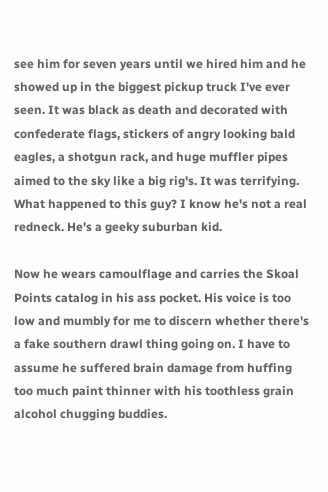see him for seven years until we hired him and he showed up in the biggest pickup truck I've ever seen. It was black as death and decorated with confederate flags, stickers of angry looking bald eagles, a shotgun rack, and huge muffler pipes aimed to the sky like a big rig's. It was terrifying. What happened to this guy? I know he's not a real redneck. He's a geeky suburban kid.

Now he wears camoulflage and carries the Skoal Points catalog in his ass pocket. His voice is too low and mumbly for me to discern whether there's a fake southern drawl thing going on. I have to assume he suffered brain damage from huffing too much paint thinner with his toothless grain alcohol chugging buddies.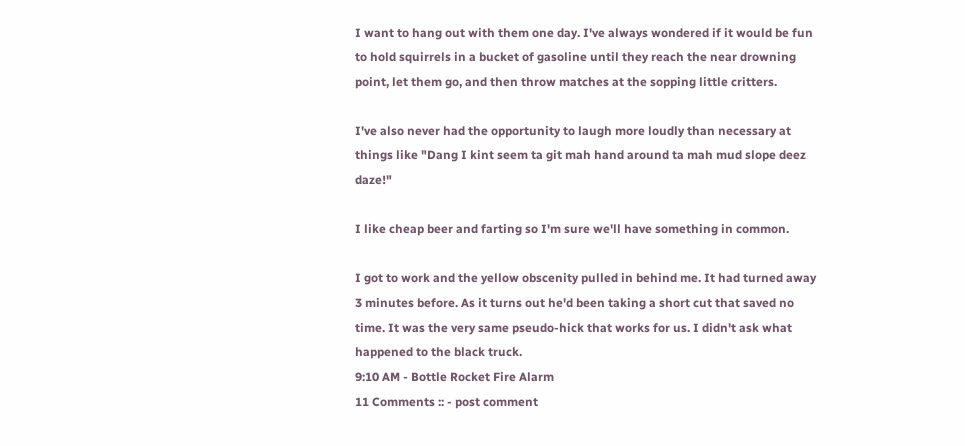I want to hang out with them one day. I've always wondered if it would be fun to hold squirrels in a bucket of gasoline until they reach the near drowning point, let them go, and then throw matches at the sopping little critters.

I've also never had the opportunity to laugh more loudly than necessary at things like "Dang I kint seem ta git mah hand around ta mah mud slope deez daze!"

I like cheap beer and farting so I'm sure we'll have something in common.

I got to work and the yellow obscenity pulled in behind me. It had turned away 3 minutes before. As it turns out he'd been taking a short cut that saved no time. It was the very same pseudo-hick that works for us. I didn't ask what happened to the black truck.
9:10 AM - Bottle Rocket Fire Alarm
11 Comments :: - post comment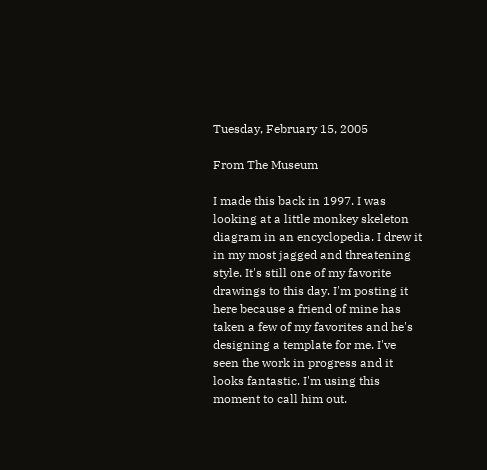Tuesday, February 15, 2005

From The Museum

I made this back in 1997. I was looking at a little monkey skeleton diagram in an encyclopedia. I drew it in my most jagged and threatening style. It's still one of my favorite drawings to this day. I'm posting it here because a friend of mine has taken a few of my favorites and he's designing a template for me. I've seen the work in progress and it looks fantastic. I'm using this moment to call him out.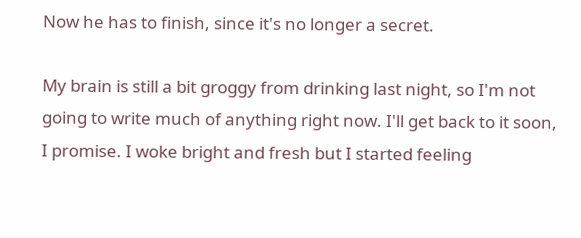Now he has to finish, since it's no longer a secret.

My brain is still a bit groggy from drinking last night, so I'm not going to write much of anything right now. I'll get back to it soon, I promise. I woke bright and fresh but I started feeling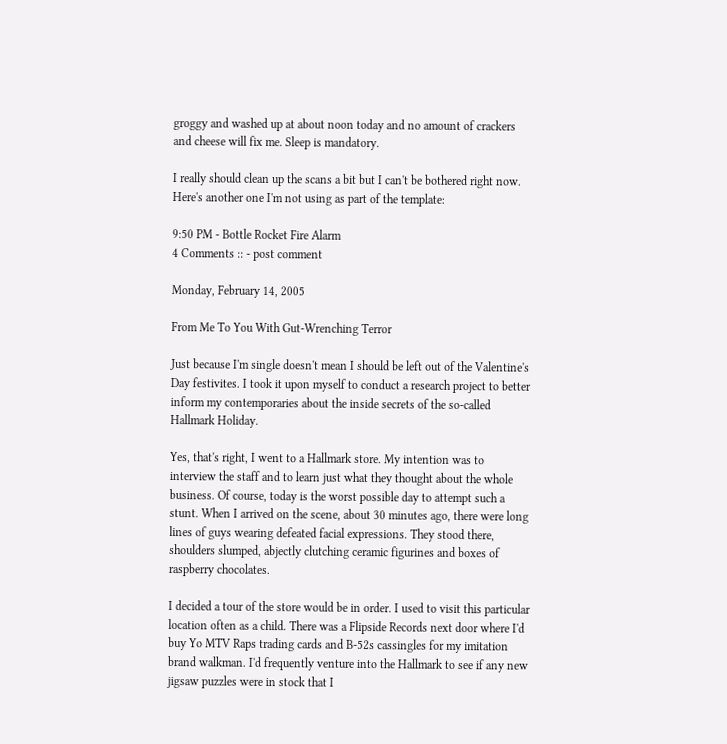groggy and washed up at about noon today and no amount of crackers and cheese will fix me. Sleep is mandatory.

I really should clean up the scans a bit but I can't be bothered right now. Here's another one I'm not using as part of the template:

9:50 PM - Bottle Rocket Fire Alarm
4 Comments :: - post comment

Monday, February 14, 2005

From Me To You With Gut-Wrenching Terror

Just because I'm single doesn't mean I should be left out of the Valentine's Day festivites. I took it upon myself to conduct a research project to better inform my contemporaries about the inside secrets of the so-called Hallmark Holiday.

Yes, that's right, I went to a Hallmark store. My intention was to interview the staff and to learn just what they thought about the whole business. Of course, today is the worst possible day to attempt such a stunt. When I arrived on the scene, about 30 minutes ago, there were long lines of guys wearing defeated facial expressions. They stood there, shoulders slumped, abjectly clutching ceramic figurines and boxes of raspberry chocolates.

I decided a tour of the store would be in order. I used to visit this particular location often as a child. There was a Flipside Records next door where I'd buy Yo MTV Raps trading cards and B-52s cassingles for my imitation brand walkman. I'd frequently venture into the Hallmark to see if any new jigsaw puzzles were in stock that I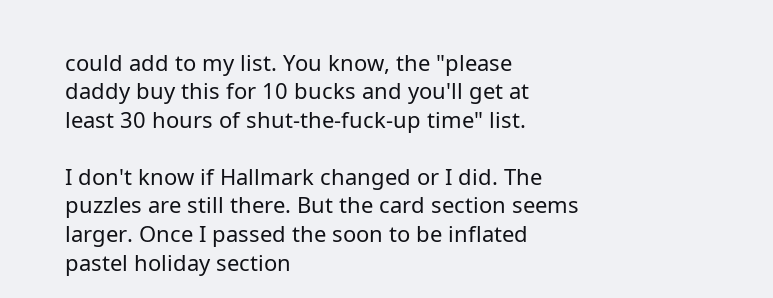could add to my list. You know, the "please daddy buy this for 10 bucks and you'll get at least 30 hours of shut-the-fuck-up time" list.

I don't know if Hallmark changed or I did. The puzzles are still there. But the card section seems larger. Once I passed the soon to be inflated pastel holiday section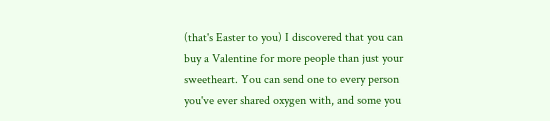(that's Easter to you) I discovered that you can buy a Valentine for more people than just your sweetheart. You can send one to every person you've ever shared oxygen with, and some you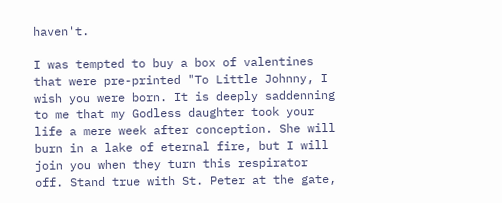haven't.

I was tempted to buy a box of valentines that were pre-printed "To Little Johnny, I wish you were born. It is deeply saddenning to me that my Godless daughter took your life a mere week after conception. She will burn in a lake of eternal fire, but I will join you when they turn this respirator off. Stand true with St. Peter at the gate,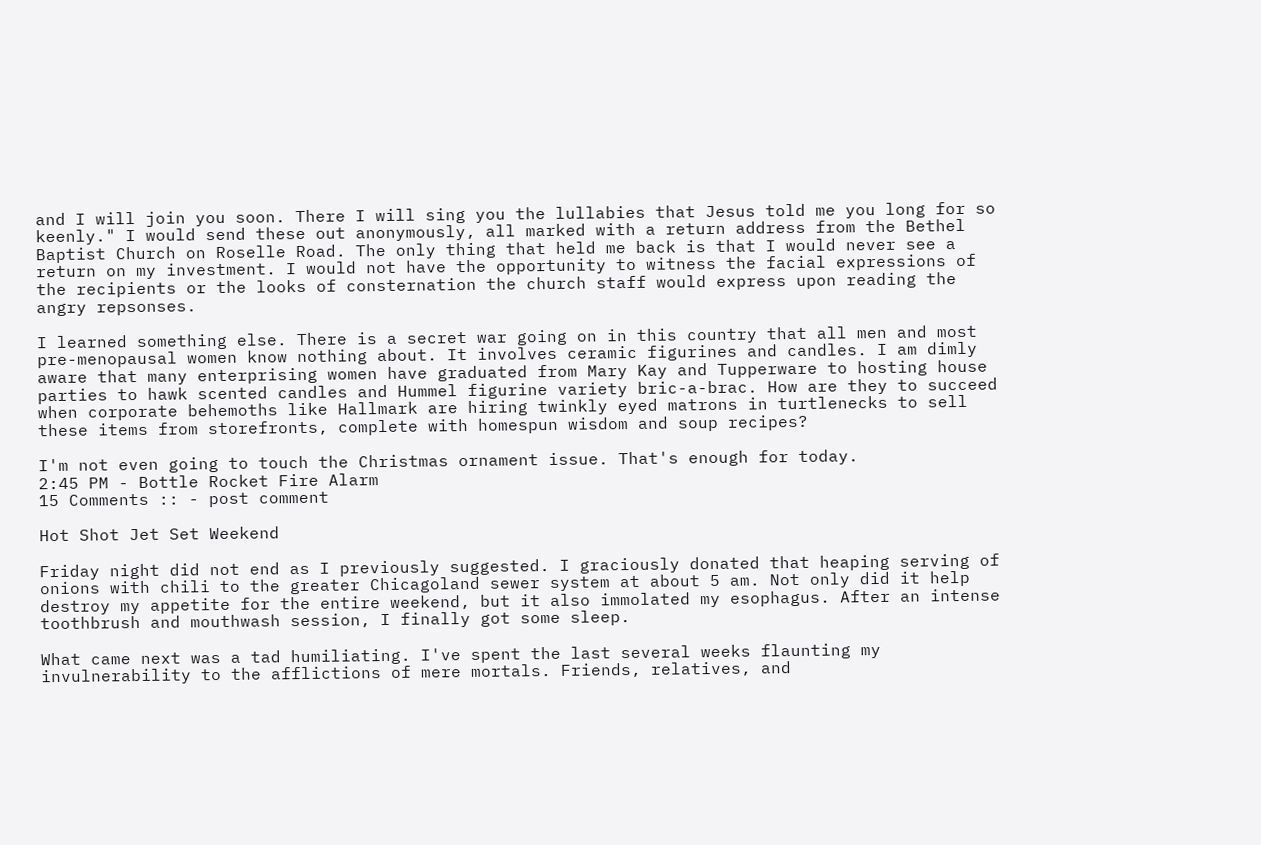and I will join you soon. There I will sing you the lullabies that Jesus told me you long for so keenly." I would send these out anonymously, all marked with a return address from the Bethel Baptist Church on Roselle Road. The only thing that held me back is that I would never see a return on my investment. I would not have the opportunity to witness the facial expressions of the recipients or the looks of consternation the church staff would express upon reading the angry repsonses.

I learned something else. There is a secret war going on in this country that all men and most pre-menopausal women know nothing about. It involves ceramic figurines and candles. I am dimly aware that many enterprising women have graduated from Mary Kay and Tupperware to hosting house parties to hawk scented candles and Hummel figurine variety bric-a-brac. How are they to succeed when corporate behemoths like Hallmark are hiring twinkly eyed matrons in turtlenecks to sell these items from storefronts, complete with homespun wisdom and soup recipes?

I'm not even going to touch the Christmas ornament issue. That's enough for today.
2:45 PM - Bottle Rocket Fire Alarm
15 Comments :: - post comment

Hot Shot Jet Set Weekend

Friday night did not end as I previously suggested. I graciously donated that heaping serving of onions with chili to the greater Chicagoland sewer system at about 5 am. Not only did it help destroy my appetite for the entire weekend, but it also immolated my esophagus. After an intense toothbrush and mouthwash session, I finally got some sleep.

What came next was a tad humiliating. I've spent the last several weeks flaunting my invulnerability to the afflictions of mere mortals. Friends, relatives, and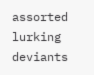assorted lurking deviants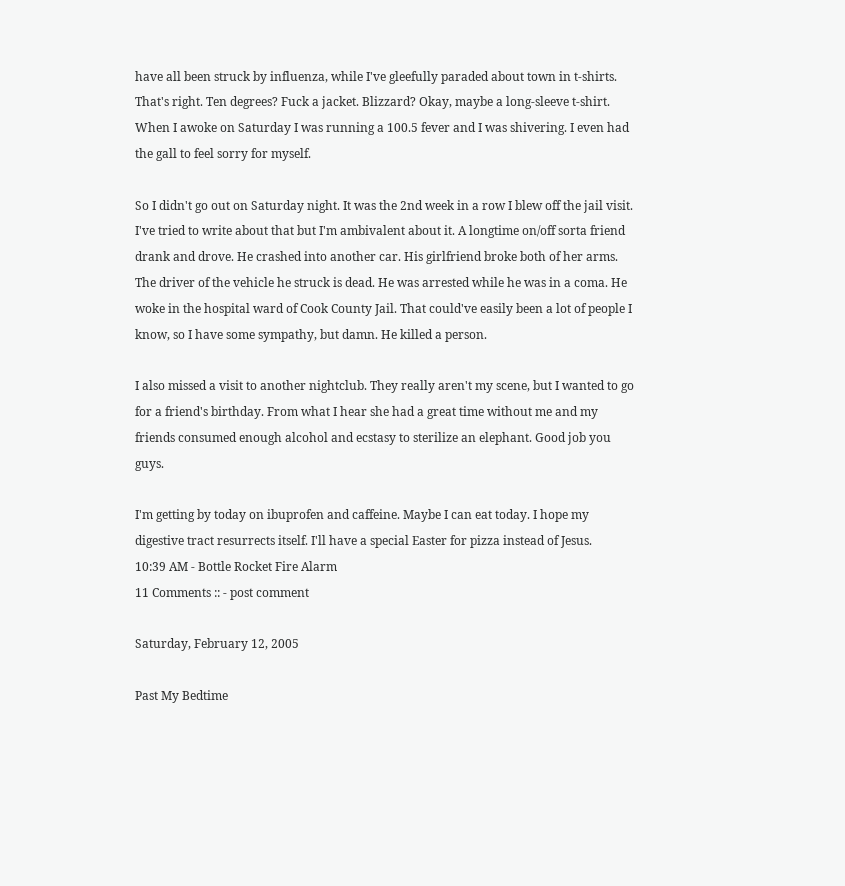have all been struck by influenza, while I've gleefully paraded about town in t-shirts. That's right. Ten degrees? Fuck a jacket. Blizzard? Okay, maybe a long-sleeve t-shirt. When I awoke on Saturday I was running a 100.5 fever and I was shivering. I even had the gall to feel sorry for myself.

So I didn't go out on Saturday night. It was the 2nd week in a row I blew off the jail visit. I've tried to write about that but I'm ambivalent about it. A longtime on/off sorta friend drank and drove. He crashed into another car. His girlfriend broke both of her arms. The driver of the vehicle he struck is dead. He was arrested while he was in a coma. He woke in the hospital ward of Cook County Jail. That could've easily been a lot of people I know, so I have some sympathy, but damn. He killed a person.

I also missed a visit to another nightclub. They really aren't my scene, but I wanted to go for a friend's birthday. From what I hear she had a great time without me and my friends consumed enough alcohol and ecstasy to sterilize an elephant. Good job you guys.

I'm getting by today on ibuprofen and caffeine. Maybe I can eat today. I hope my digestive tract resurrects itself. I'll have a special Easter for pizza instead of Jesus.
10:39 AM - Bottle Rocket Fire Alarm
11 Comments :: - post comment

Saturday, February 12, 2005

Past My Bedtime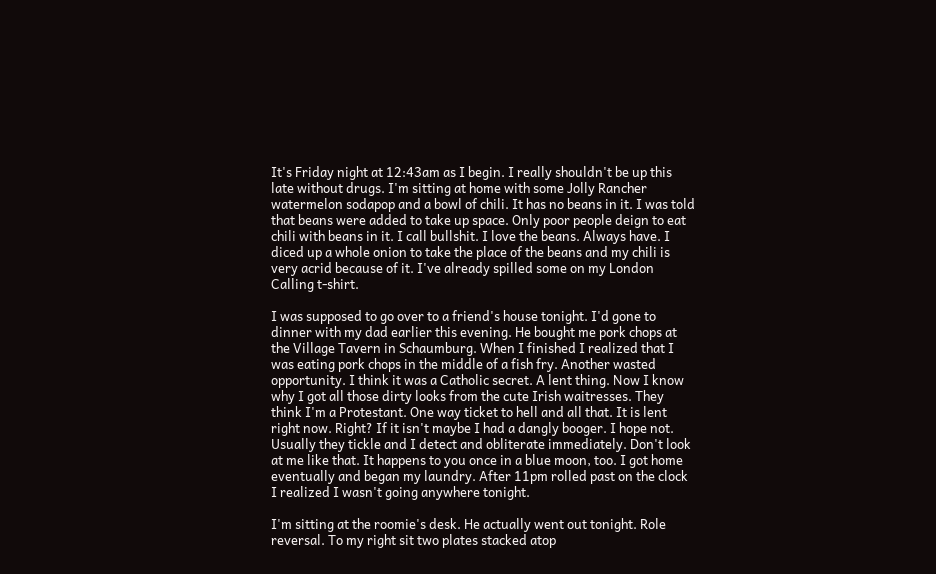It's Friday night at 12:43am as I begin. I really shouldn't be up this late without drugs. I'm sitting at home with some Jolly Rancher watermelon sodapop and a bowl of chili. It has no beans in it. I was told that beans were added to take up space. Only poor people deign to eat chili with beans in it. I call bullshit. I love the beans. Always have. I diced up a whole onion to take the place of the beans and my chili is very acrid because of it. I've already spilled some on my London Calling t-shirt.

I was supposed to go over to a friend's house tonight. I'd gone to dinner with my dad earlier this evening. He bought me pork chops at the Village Tavern in Schaumburg. When I finished I realized that I was eating pork chops in the middle of a fish fry. Another wasted opportunity. I think it was a Catholic secret. A lent thing. Now I know why I got all those dirty looks from the cute Irish waitresses. They think I'm a Protestant. One way ticket to hell and all that. It is lent right now. Right? If it isn't maybe I had a dangly booger. I hope not. Usually they tickle and I detect and obliterate immediately. Don't look at me like that. It happens to you once in a blue moon, too. I got home eventually and began my laundry. After 11pm rolled past on the clock I realized I wasn't going anywhere tonight.

I'm sitting at the roomie's desk. He actually went out tonight. Role reversal. To my right sit two plates stacked atop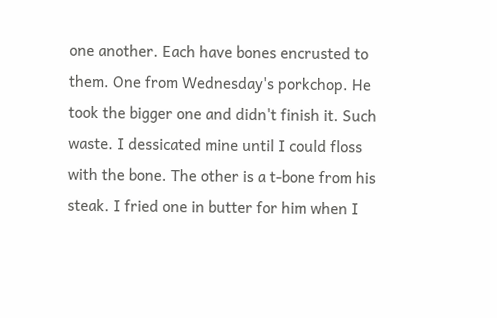one another. Each have bones encrusted to them. One from Wednesday's porkchop. He took the bigger one and didn't finish it. Such waste. I dessicated mine until I could floss with the bone. The other is a t-bone from his steak. I fried one in butter for him when I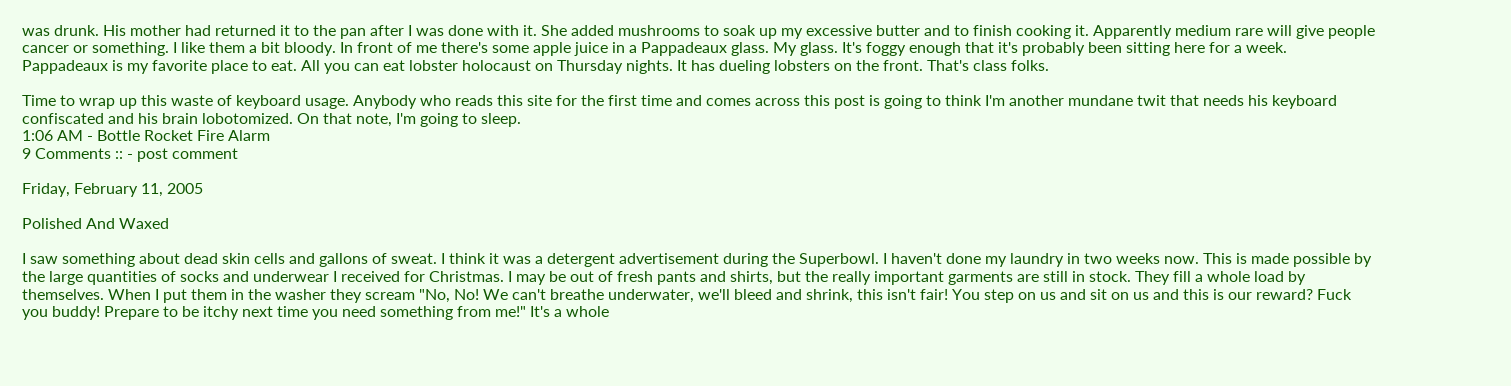was drunk. His mother had returned it to the pan after I was done with it. She added mushrooms to soak up my excessive butter and to finish cooking it. Apparently medium rare will give people cancer or something. I like them a bit bloody. In front of me there's some apple juice in a Pappadeaux glass. My glass. It's foggy enough that it's probably been sitting here for a week. Pappadeaux is my favorite place to eat. All you can eat lobster holocaust on Thursday nights. It has dueling lobsters on the front. That's class folks.

Time to wrap up this waste of keyboard usage. Anybody who reads this site for the first time and comes across this post is going to think I'm another mundane twit that needs his keyboard confiscated and his brain lobotomized. On that note, I'm going to sleep.
1:06 AM - Bottle Rocket Fire Alarm
9 Comments :: - post comment

Friday, February 11, 2005

Polished And Waxed

I saw something about dead skin cells and gallons of sweat. I think it was a detergent advertisement during the Superbowl. I haven't done my laundry in two weeks now. This is made possible by the large quantities of socks and underwear I received for Christmas. I may be out of fresh pants and shirts, but the really important garments are still in stock. They fill a whole load by themselves. When I put them in the washer they scream "No, No! We can't breathe underwater, we'll bleed and shrink, this isn't fair! You step on us and sit on us and this is our reward? Fuck you buddy! Prepare to be itchy next time you need something from me!" It's a whole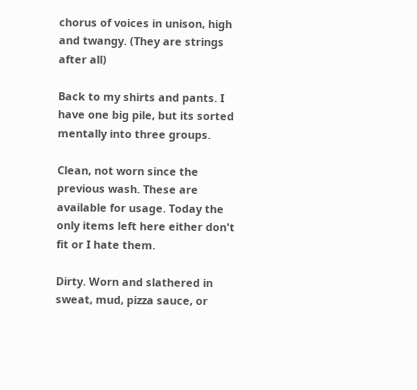chorus of voices in unison, high and twangy. (They are strings after all)

Back to my shirts and pants. I have one big pile, but its sorted mentally into three groups.

Clean, not worn since the previous wash. These are available for usage. Today the only items left here either don't fit or I hate them.

Dirty. Worn and slathered in sweat, mud, pizza sauce, or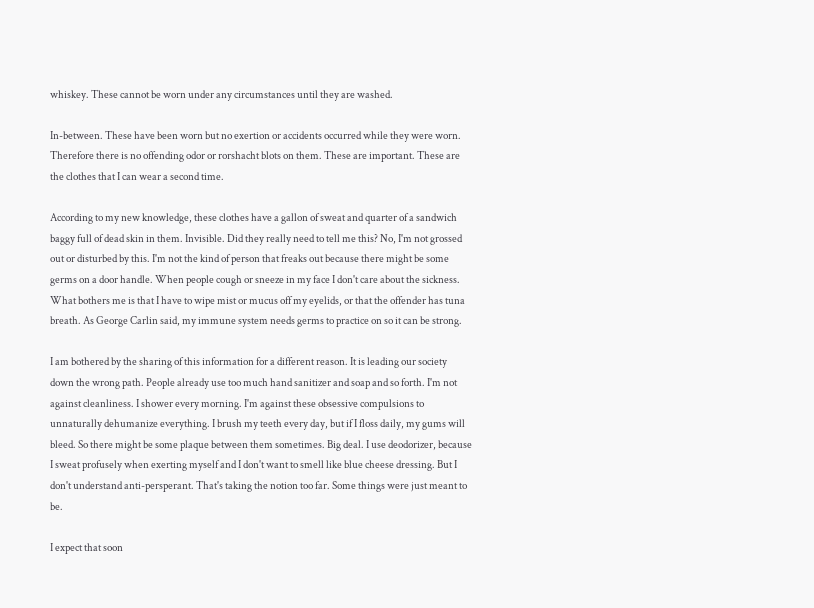whiskey. These cannot be worn under any circumstances until they are washed.

In-between. These have been worn but no exertion or accidents occurred while they were worn. Therefore there is no offending odor or rorshacht blots on them. These are important. These are the clothes that I can wear a second time.

According to my new knowledge, these clothes have a gallon of sweat and quarter of a sandwich baggy full of dead skin in them. Invisible. Did they really need to tell me this? No, I'm not grossed out or disturbed by this. I'm not the kind of person that freaks out because there might be some germs on a door handle. When people cough or sneeze in my face I don't care about the sickness. What bothers me is that I have to wipe mist or mucus off my eyelids, or that the offender has tuna breath. As George Carlin said, my immune system needs germs to practice on so it can be strong.

I am bothered by the sharing of this information for a different reason. It is leading our society down the wrong path. People already use too much hand sanitizer and soap and so forth. I'm not against cleanliness. I shower every morning. I'm against these obsessive compulsions to unnaturally dehumanize everything. I brush my teeth every day, but if I floss daily, my gums will bleed. So there might be some plaque between them sometimes. Big deal. I use deodorizer, because I sweat profusely when exerting myself and I don't want to smell like blue cheese dressing. But I don't understand anti-persperant. That's taking the notion too far. Some things were just meant to be.

I expect that soon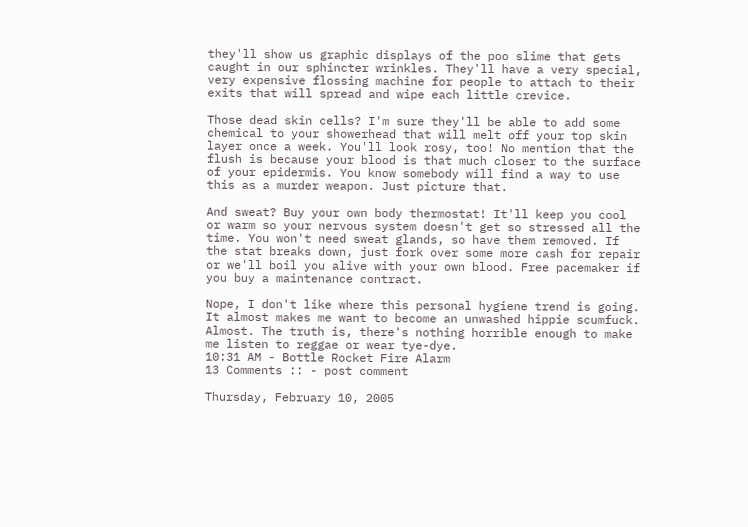they'll show us graphic displays of the poo slime that gets caught in our sphincter wrinkles. They'll have a very special, very expensive flossing machine for people to attach to their exits that will spread and wipe each little crevice.

Those dead skin cells? I'm sure they'll be able to add some chemical to your showerhead that will melt off your top skin layer once a week. You'll look rosy, too! No mention that the flush is because your blood is that much closer to the surface of your epidermis. You know somebody will find a way to use this as a murder weapon. Just picture that.

And sweat? Buy your own body thermostat! It'll keep you cool or warm so your nervous system doesn't get so stressed all the time. You won't need sweat glands, so have them removed. If the stat breaks down, just fork over some more cash for repair or we'll boil you alive with your own blood. Free pacemaker if you buy a maintenance contract.

Nope, I don't like where this personal hygiene trend is going. It almost makes me want to become an unwashed hippie scumfuck. Almost. The truth is, there's nothing horrible enough to make me listen to reggae or wear tye-dye.
10:31 AM - Bottle Rocket Fire Alarm
13 Comments :: - post comment

Thursday, February 10, 2005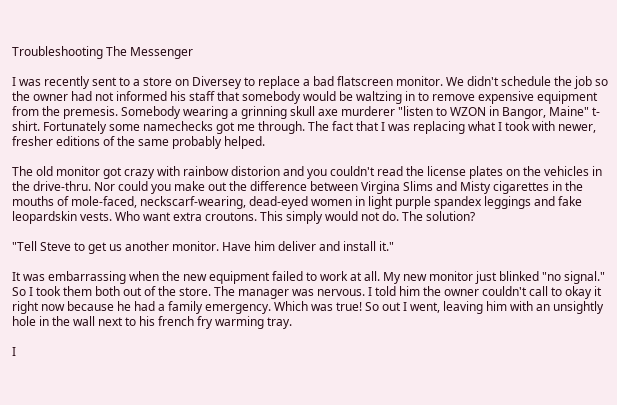Troubleshooting The Messenger

I was recently sent to a store on Diversey to replace a bad flatscreen monitor. We didn't schedule the job so the owner had not informed his staff that somebody would be waltzing in to remove expensive equipment from the premesis. Somebody wearing a grinning skull axe murderer "listen to WZON in Bangor, Maine" t-shirt. Fortunately some namechecks got me through. The fact that I was replacing what I took with newer, fresher editions of the same probably helped.

The old monitor got crazy with rainbow distorion and you couldn't read the license plates on the vehicles in the drive-thru. Nor could you make out the difference between Virgina Slims and Misty cigarettes in the mouths of mole-faced, neckscarf-wearing, dead-eyed women in light purple spandex leggings and fake leopardskin vests. Who want extra croutons. This simply would not do. The solution?

"Tell Steve to get us another monitor. Have him deliver and install it."

It was embarrassing when the new equipment failed to work at all. My new monitor just blinked "no signal." So I took them both out of the store. The manager was nervous. I told him the owner couldn't call to okay it right now because he had a family emergency. Which was true! So out I went, leaving him with an unsightly hole in the wall next to his french fry warming tray.

I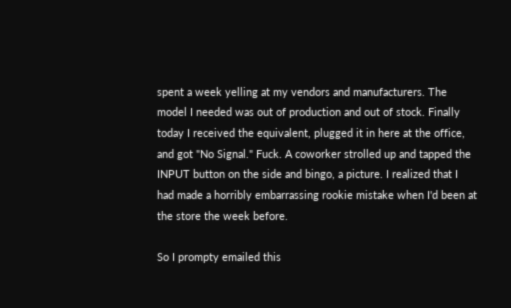spent a week yelling at my vendors and manufacturers. The model I needed was out of production and out of stock. Finally today I received the equivalent, plugged it in here at the office, and got "No Signal." Fuck. A coworker strolled up and tapped the INPUT button on the side and bingo, a picture. I realized that I had made a horribly embarrassing rookie mistake when I'd been at the store the week before.

So I prompty emailed this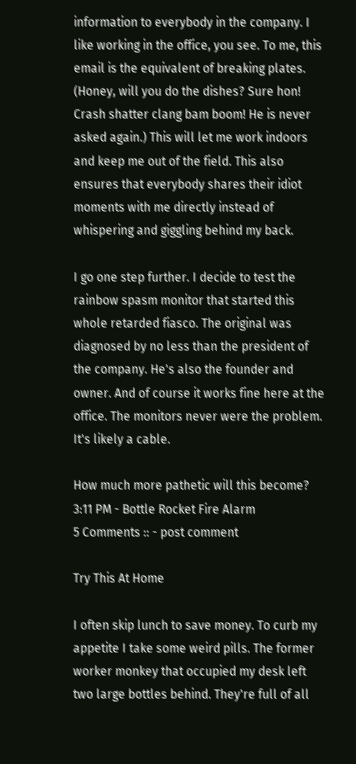information to everybody in the company. I like working in the office, you see. To me, this email is the equivalent of breaking plates. (Honey, will you do the dishes? Sure hon! Crash shatter clang bam boom! He is never asked again.) This will let me work indoors and keep me out of the field. This also ensures that everybody shares their idiot moments with me directly instead of whispering and giggling behind my back.

I go one step further. I decide to test the rainbow spasm monitor that started this whole retarded fiasco. The original was diagnosed by no less than the president of the company. He's also the founder and owner. And of course it works fine here at the office. The monitors never were the problem. It's likely a cable.

How much more pathetic will this become?
3:11 PM - Bottle Rocket Fire Alarm
5 Comments :: - post comment

Try This At Home

I often skip lunch to save money. To curb my appetite I take some weird pills. The former worker monkey that occupied my desk left two large bottles behind. They're full of all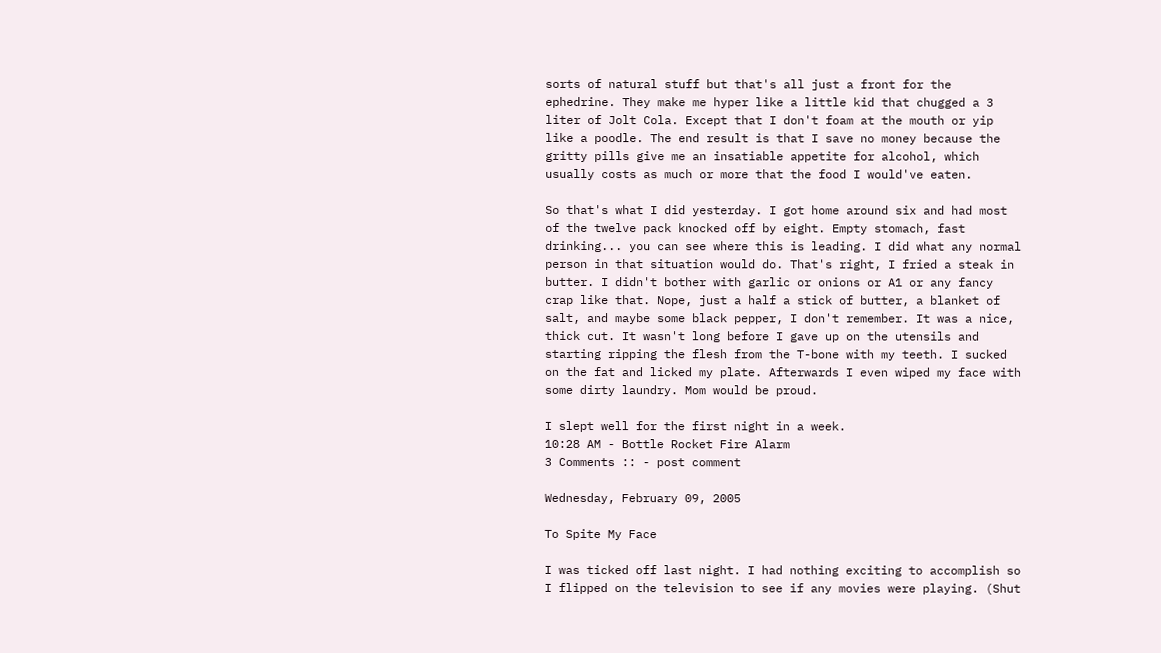sorts of natural stuff but that's all just a front for the ephedrine. They make me hyper like a little kid that chugged a 3 liter of Jolt Cola. Except that I don't foam at the mouth or yip like a poodle. The end result is that I save no money because the gritty pills give me an insatiable appetite for alcohol, which usually costs as much or more that the food I would've eaten.

So that's what I did yesterday. I got home around six and had most of the twelve pack knocked off by eight. Empty stomach, fast drinking... you can see where this is leading. I did what any normal person in that situation would do. That's right, I fried a steak in butter. I didn't bother with garlic or onions or A1 or any fancy crap like that. Nope, just a half a stick of butter, a blanket of salt, and maybe some black pepper, I don't remember. It was a nice, thick cut. It wasn't long before I gave up on the utensils and starting ripping the flesh from the T-bone with my teeth. I sucked on the fat and licked my plate. Afterwards I even wiped my face with some dirty laundry. Mom would be proud.

I slept well for the first night in a week.
10:28 AM - Bottle Rocket Fire Alarm
3 Comments :: - post comment

Wednesday, February 09, 2005

To Spite My Face

I was ticked off last night. I had nothing exciting to accomplish so I flipped on the television to see if any movies were playing. (Shut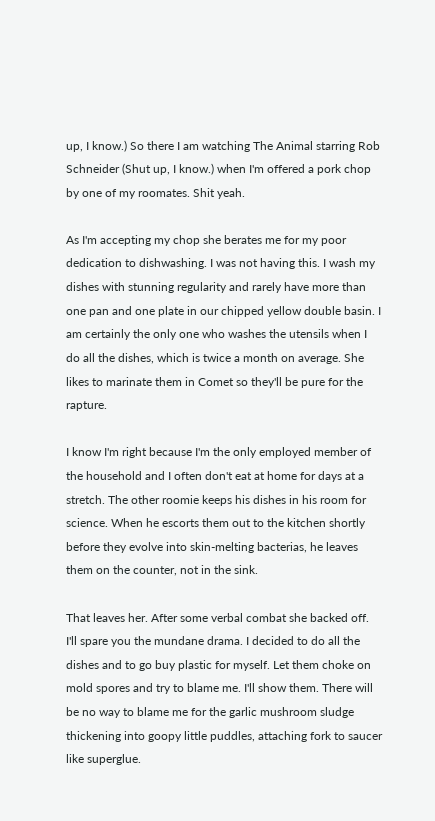up, I know.) So there I am watching The Animal starring Rob Schneider (Shut up, I know.) when I'm offered a pork chop by one of my roomates. Shit yeah.

As I'm accepting my chop she berates me for my poor dedication to dishwashing. I was not having this. I wash my dishes with stunning regularity and rarely have more than one pan and one plate in our chipped yellow double basin. I am certainly the only one who washes the utensils when I do all the dishes, which is twice a month on average. She likes to marinate them in Comet so they'll be pure for the rapture.

I know I'm right because I'm the only employed member of the household and I often don't eat at home for days at a stretch. The other roomie keeps his dishes in his room for science. When he escorts them out to the kitchen shortly before they evolve into skin-melting bacterias, he leaves them on the counter, not in the sink.

That leaves her. After some verbal combat she backed off. I'll spare you the mundane drama. I decided to do all the dishes and to go buy plastic for myself. Let them choke on mold spores and try to blame me. I'll show them. There will be no way to blame me for the garlic mushroom sludge thickening into goopy little puddles, attaching fork to saucer like superglue.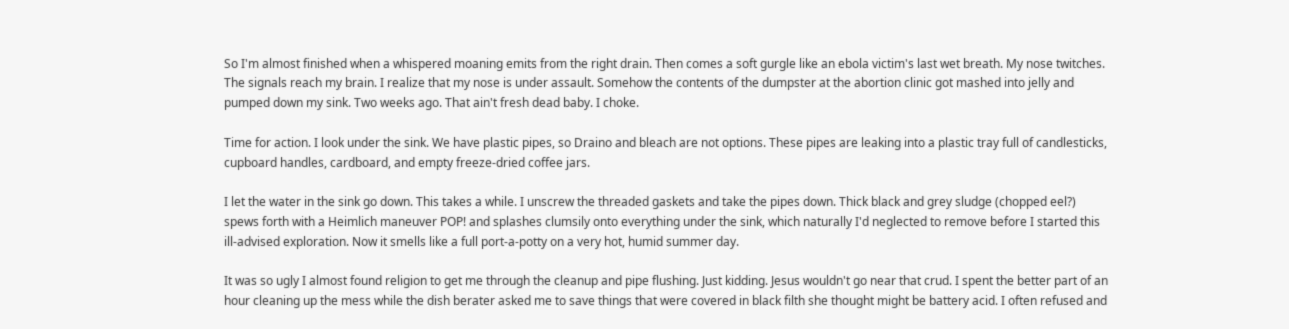So I'm almost finished when a whispered moaning emits from the right drain. Then comes a soft gurgle like an ebola victim's last wet breath. My nose twitches. The signals reach my brain. I realize that my nose is under assault. Somehow the contents of the dumpster at the abortion clinic got mashed into jelly and pumped down my sink. Two weeks ago. That ain't fresh dead baby. I choke.

Time for action. I look under the sink. We have plastic pipes, so Draino and bleach are not options. These pipes are leaking into a plastic tray full of candlesticks, cupboard handles, cardboard, and empty freeze-dried coffee jars.

I let the water in the sink go down. This takes a while. I unscrew the threaded gaskets and take the pipes down. Thick black and grey sludge (chopped eel?) spews forth with a Heimlich maneuver POP! and splashes clumsily onto everything under the sink, which naturally I'd neglected to remove before I started this ill-advised exploration. Now it smells like a full port-a-potty on a very hot, humid summer day.

It was so ugly I almost found religion to get me through the cleanup and pipe flushing. Just kidding. Jesus wouldn't go near that crud. I spent the better part of an hour cleaning up the mess while the dish berater asked me to save things that were covered in black filth she thought might be battery acid. I often refused and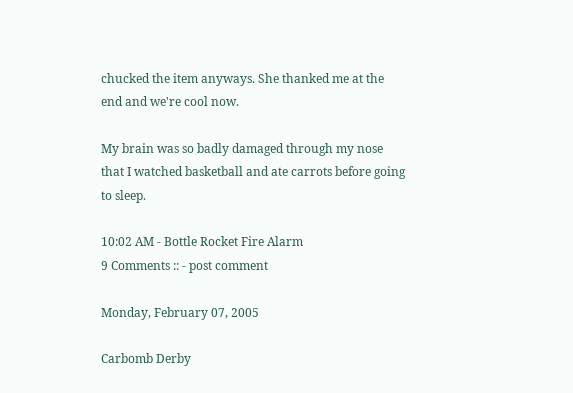chucked the item anyways. She thanked me at the end and we're cool now.

My brain was so badly damaged through my nose that I watched basketball and ate carrots before going to sleep.

10:02 AM - Bottle Rocket Fire Alarm
9 Comments :: - post comment

Monday, February 07, 2005

Carbomb Derby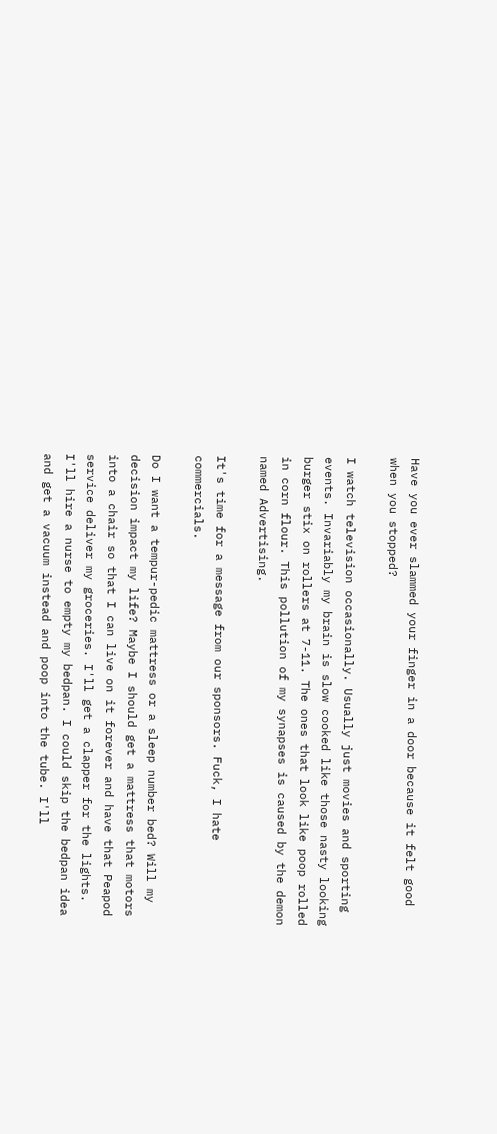Have you ever slammed your finger in a door because it felt good when you stopped?

I watch television occasionally. Usually just movies and sporting events. Invariably my brain is slow cooked like those nasty looking burger stix on rollers at 7-11. The ones that look like poop rolled in corn flour. This pollution of my synapses is caused by the demon named Advertising.

It's time for a message from our sponsors. Fuck, I hate commercials.

Do I want a tempur-pedic mattress or a sleep number bed? Will my decision impact my life? Maybe I should get a mattress that motors into a chair so that I can live on it forever and have that Peapod service deliver my groceries. I'll get a clapper for the lights. I'll hire a nurse to empty my bedpan. I could skip the bedpan idea and get a vacuum instead and poop into the tube. I'll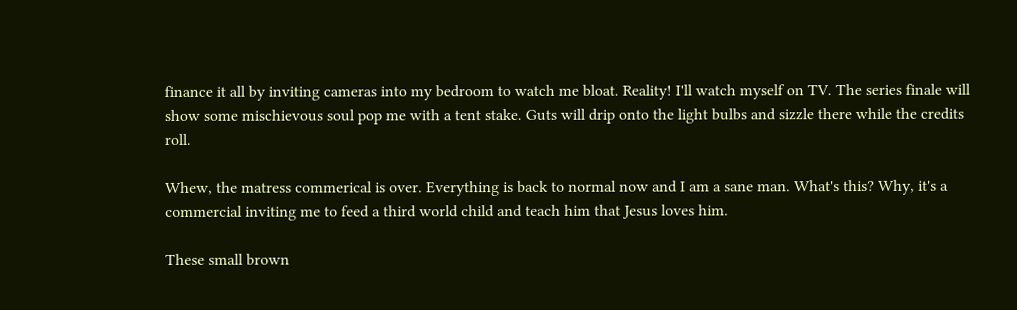finance it all by inviting cameras into my bedroom to watch me bloat. Reality! I'll watch myself on TV. The series finale will show some mischievous soul pop me with a tent stake. Guts will drip onto the light bulbs and sizzle there while the credits roll.

Whew, the matress commerical is over. Everything is back to normal now and I am a sane man. What's this? Why, it's a commercial inviting me to feed a third world child and teach him that Jesus loves him.

These small brown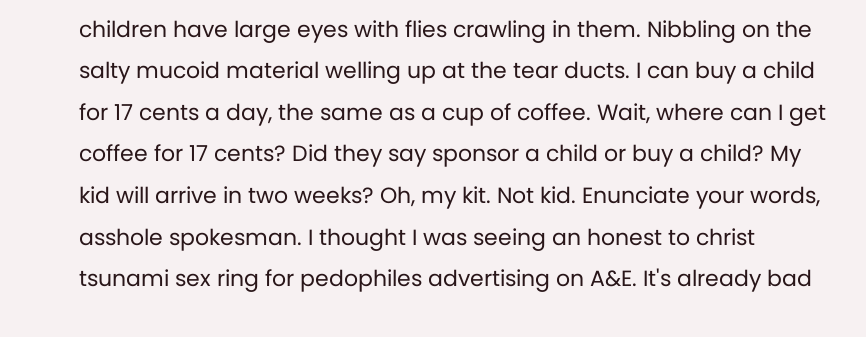children have large eyes with flies crawling in them. Nibbling on the salty mucoid material welling up at the tear ducts. I can buy a child for 17 cents a day, the same as a cup of coffee. Wait, where can I get coffee for 17 cents? Did they say sponsor a child or buy a child? My kid will arrive in two weeks? Oh, my kit. Not kid. Enunciate your words, asshole spokesman. I thought I was seeing an honest to christ tsunami sex ring for pedophiles advertising on A&E. It's already bad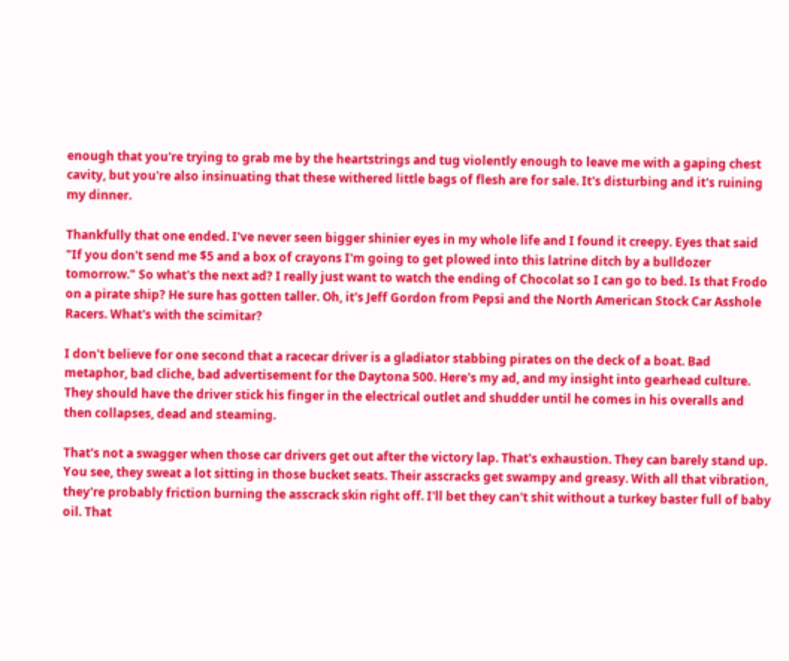enough that you're trying to grab me by the heartstrings and tug violently enough to leave me with a gaping chest cavity, but you're also insinuating that these withered little bags of flesh are for sale. It's disturbing and it's ruining my dinner.

Thankfully that one ended. I've never seen bigger shinier eyes in my whole life and I found it creepy. Eyes that said "If you don't send me $5 and a box of crayons I'm going to get plowed into this latrine ditch by a bulldozer tomorrow." So what's the next ad? I really just want to watch the ending of Chocolat so I can go to bed. Is that Frodo on a pirate ship? He sure has gotten taller. Oh, it's Jeff Gordon from Pepsi and the North American Stock Car Asshole Racers. What's with the scimitar?

I don't believe for one second that a racecar driver is a gladiator stabbing pirates on the deck of a boat. Bad metaphor, bad cliche, bad advertisement for the Daytona 500. Here's my ad, and my insight into gearhead culture. They should have the driver stick his finger in the electrical outlet and shudder until he comes in his overalls and then collapses, dead and steaming.

That's not a swagger when those car drivers get out after the victory lap. That's exhaustion. They can barely stand up. You see, they sweat a lot sitting in those bucket seats. Their asscracks get swampy and greasy. With all that vibration, they're probably friction burning the asscrack skin right off. I'll bet they can't shit without a turkey baster full of baby oil. That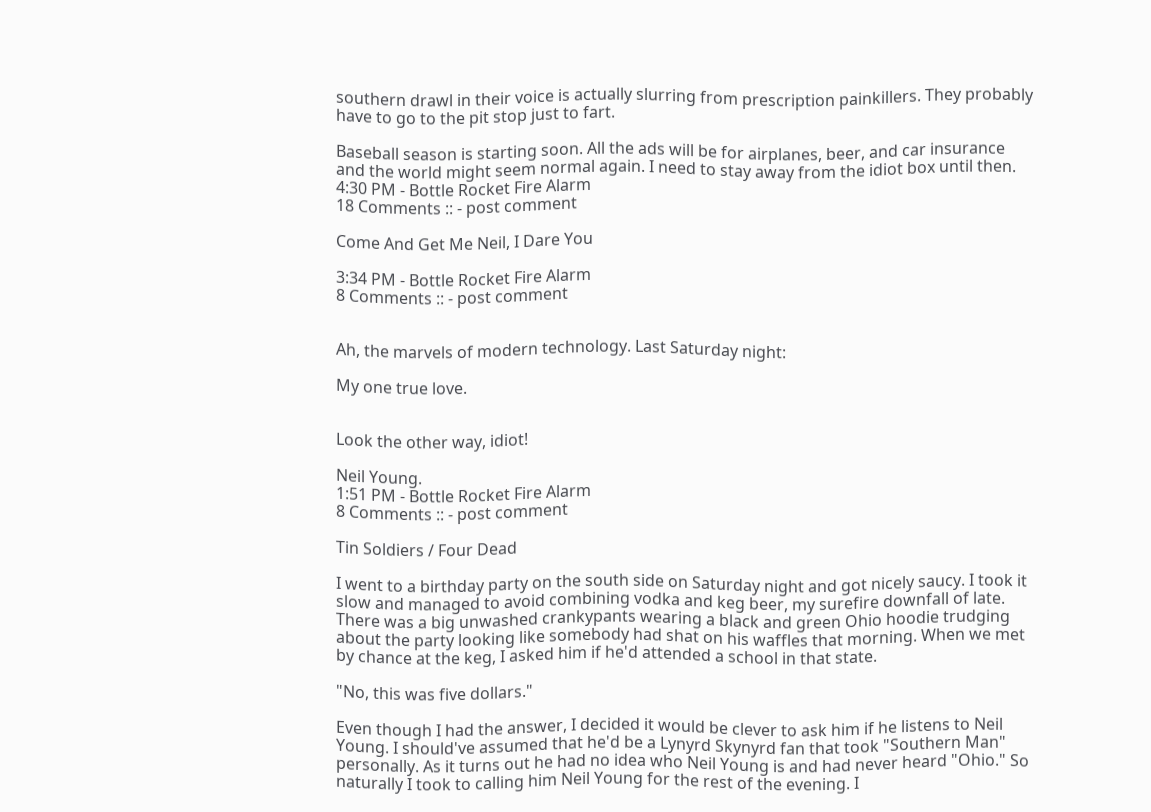southern drawl in their voice is actually slurring from prescription painkillers. They probably have to go to the pit stop just to fart.

Baseball season is starting soon. All the ads will be for airplanes, beer, and car insurance and the world might seem normal again. I need to stay away from the idiot box until then.
4:30 PM - Bottle Rocket Fire Alarm
18 Comments :: - post comment

Come And Get Me Neil, I Dare You

3:34 PM - Bottle Rocket Fire Alarm
8 Comments :: - post comment


Ah, the marvels of modern technology. Last Saturday night:

My one true love.


Look the other way, idiot!

Neil Young.
1:51 PM - Bottle Rocket Fire Alarm
8 Comments :: - post comment

Tin Soldiers / Four Dead

I went to a birthday party on the south side on Saturday night and got nicely saucy. I took it slow and managed to avoid combining vodka and keg beer, my surefire downfall of late. There was a big unwashed crankypants wearing a black and green Ohio hoodie trudging about the party looking like somebody had shat on his waffles that morning. When we met by chance at the keg, I asked him if he'd attended a school in that state.

"No, this was five dollars."

Even though I had the answer, I decided it would be clever to ask him if he listens to Neil Young. I should've assumed that he'd be a Lynyrd Skynyrd fan that took "Southern Man" personally. As it turns out he had no idea who Neil Young is and had never heard "Ohio." So naturally I took to calling him Neil Young for the rest of the evening. I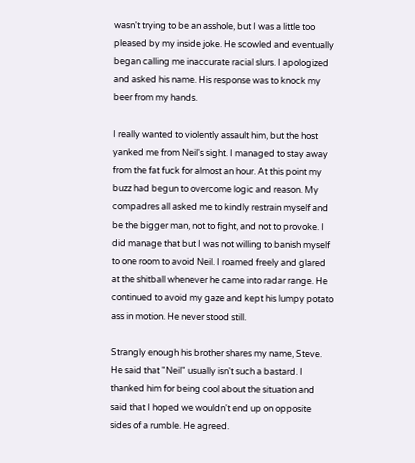wasn't trying to be an asshole, but I was a little too pleased by my inside joke. He scowled and eventually began calling me inaccurate racial slurs. I apologized and asked his name. His response was to knock my beer from my hands.

I really wanted to violently assault him, but the host yanked me from Neil's sight. I managed to stay away from the fat fuck for almost an hour. At this point my buzz had begun to overcome logic and reason. My compadres all asked me to kindly restrain myself and be the bigger man, not to fight, and not to provoke. I did manage that but I was not willing to banish myself to one room to avoid Neil. I roamed freely and glared at the shitball whenever he came into radar range. He continued to avoid my gaze and kept his lumpy potato ass in motion. He never stood still.

Strangly enough his brother shares my name, Steve. He said that "Neil" usually isn't such a bastard. I thanked him for being cool about the situation and said that I hoped we wouldn't end up on opposite sides of a rumble. He agreed.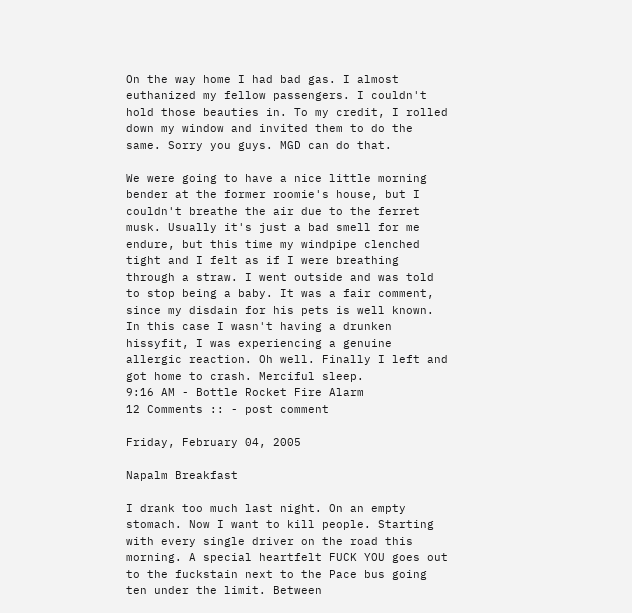On the way home I had bad gas. I almost euthanized my fellow passengers. I couldn't hold those beauties in. To my credit, I rolled down my window and invited them to do the same. Sorry you guys. MGD can do that.

We were going to have a nice little morning bender at the former roomie's house, but I couldn't breathe the air due to the ferret musk. Usually it's just a bad smell for me endure, but this time my windpipe clenched tight and I felt as if I were breathing through a straw. I went outside and was told to stop being a baby. It was a fair comment, since my disdain for his pets is well known. In this case I wasn't having a drunken hissyfit, I was experiencing a genuine allergic reaction. Oh well. Finally I left and got home to crash. Merciful sleep.
9:16 AM - Bottle Rocket Fire Alarm
12 Comments :: - post comment

Friday, February 04, 2005

Napalm Breakfast

I drank too much last night. On an empty stomach. Now I want to kill people. Starting with every single driver on the road this morning. A special heartfelt FUCK YOU goes out to the fuckstain next to the Pace bus going ten under the limit. Between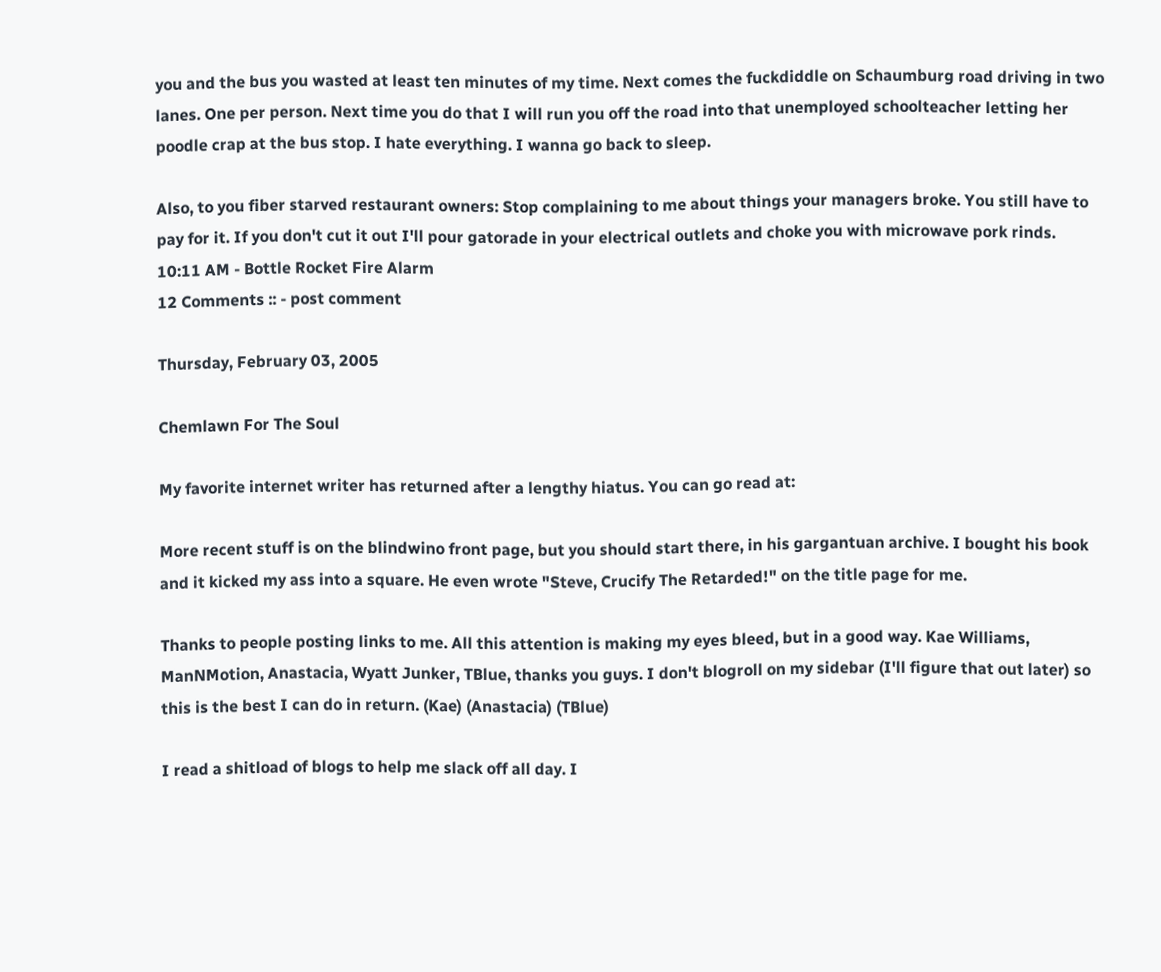you and the bus you wasted at least ten minutes of my time. Next comes the fuckdiddle on Schaumburg road driving in two lanes. One per person. Next time you do that I will run you off the road into that unemployed schoolteacher letting her poodle crap at the bus stop. I hate everything. I wanna go back to sleep.

Also, to you fiber starved restaurant owners: Stop complaining to me about things your managers broke. You still have to pay for it. If you don't cut it out I'll pour gatorade in your electrical outlets and choke you with microwave pork rinds.
10:11 AM - Bottle Rocket Fire Alarm
12 Comments :: - post comment

Thursday, February 03, 2005

Chemlawn For The Soul

My favorite internet writer has returned after a lengthy hiatus. You can go read at:

More recent stuff is on the blindwino front page, but you should start there, in his gargantuan archive. I bought his book and it kicked my ass into a square. He even wrote "Steve, Crucify The Retarded!" on the title page for me.

Thanks to people posting links to me. All this attention is making my eyes bleed, but in a good way. Kae Williams, ManNMotion, Anastacia, Wyatt Junker, TBlue, thanks you guys. I don't blogroll on my sidebar (I'll figure that out later) so this is the best I can do in return. (Kae) (Anastacia) (TBlue)

I read a shitload of blogs to help me slack off all day. I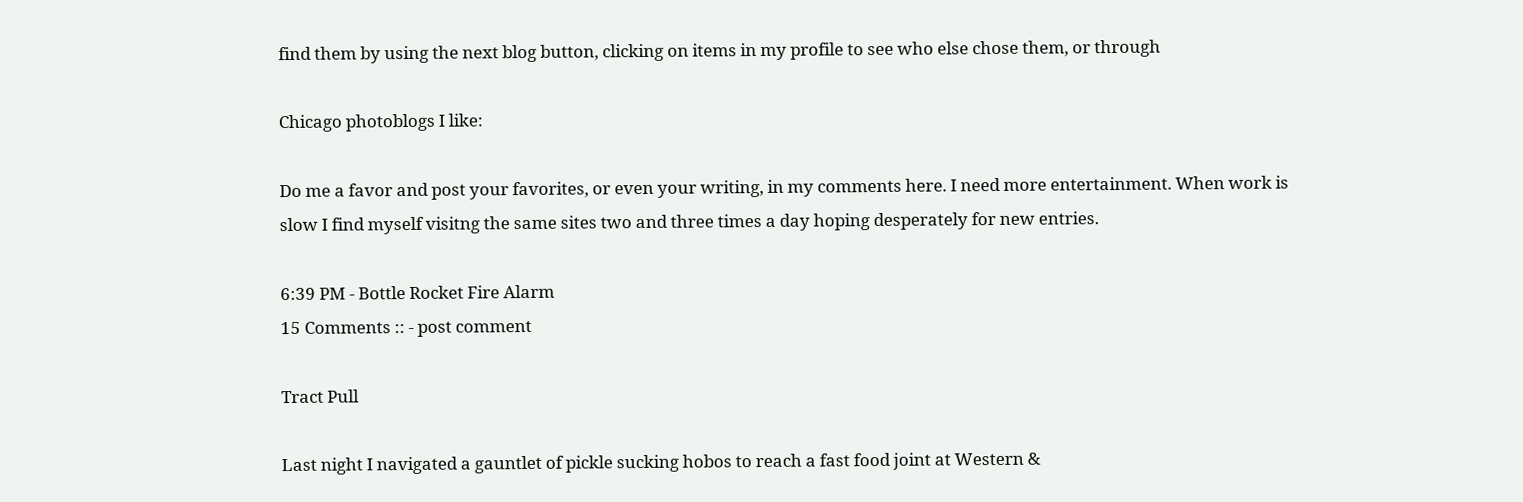find them by using the next blog button, clicking on items in my profile to see who else chose them, or through

Chicago photoblogs I like:

Do me a favor and post your favorites, or even your writing, in my comments here. I need more entertainment. When work is slow I find myself visitng the same sites two and three times a day hoping desperately for new entries.

6:39 PM - Bottle Rocket Fire Alarm
15 Comments :: - post comment

Tract Pull

Last night I navigated a gauntlet of pickle sucking hobos to reach a fast food joint at Western &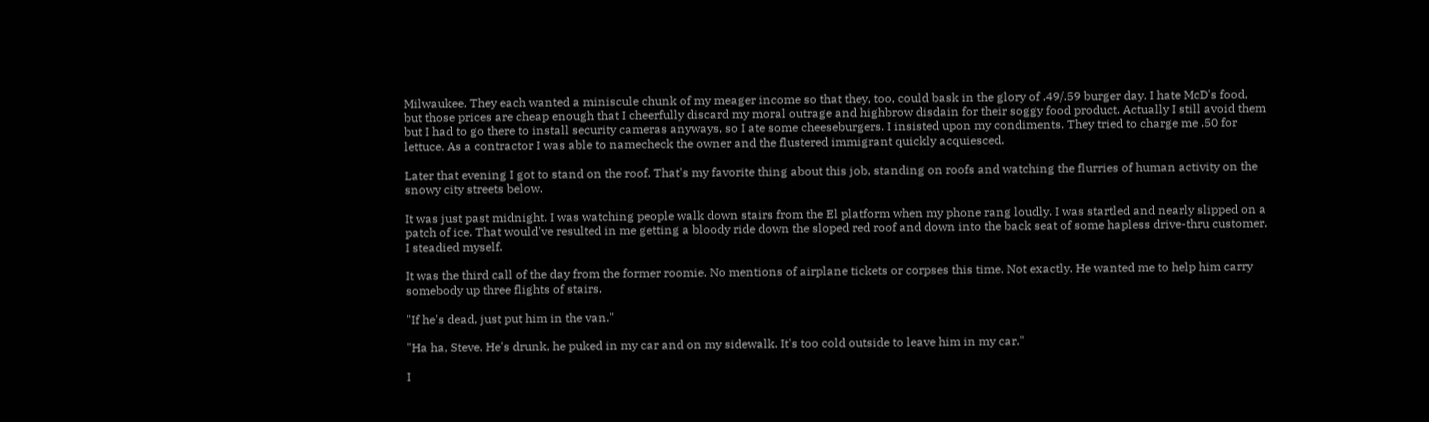Milwaukee. They each wanted a miniscule chunk of my meager income so that they, too, could bask in the glory of .49/.59 burger day. I hate McD's food, but those prices are cheap enough that I cheerfully discard my moral outrage and highbrow disdain for their soggy food product. Actually I still avoid them but I had to go there to install security cameras anyways, so I ate some cheeseburgers. I insisted upon my condiments. They tried to charge me .50 for lettuce. As a contractor I was able to namecheck the owner and the flustered immigrant quickly acquiesced.

Later that evening I got to stand on the roof. That's my favorite thing about this job, standing on roofs and watching the flurries of human activity on the snowy city streets below.

It was just past midnight. I was watching people walk down stairs from the El platform when my phone rang loudly. I was startled and nearly slipped on a patch of ice. That would've resulted in me getting a bloody ride down the sloped red roof and down into the back seat of some hapless drive-thru customer. I steadied myself.

It was the third call of the day from the former roomie. No mentions of airplane tickets or corpses this time. Not exactly. He wanted me to help him carry somebody up three flights of stairs.

"If he's dead, just put him in the van."

"Ha ha, Steve. He's drunk, he puked in my car and on my sidewalk. It's too cold outside to leave him in my car."

I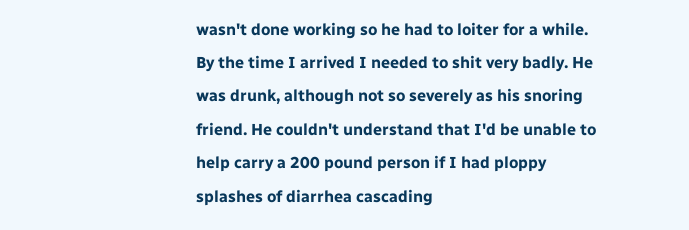wasn't done working so he had to loiter for a while. By the time I arrived I needed to shit very badly. He was drunk, although not so severely as his snoring friend. He couldn't understand that I'd be unable to help carry a 200 pound person if I had ploppy splashes of diarrhea cascading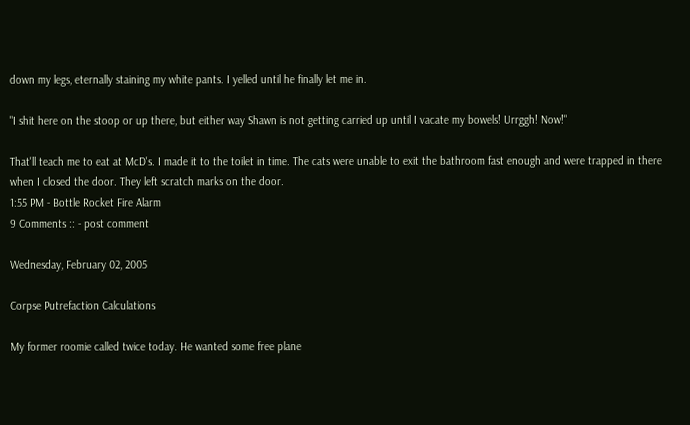down my legs, eternally staining my white pants. I yelled until he finally let me in.

"I shit here on the stoop or up there, but either way Shawn is not getting carried up until I vacate my bowels! Urrggh! Now!"

That'll teach me to eat at McD's. I made it to the toilet in time. The cats were unable to exit the bathroom fast enough and were trapped in there when I closed the door. They left scratch marks on the door.
1:55 PM - Bottle Rocket Fire Alarm
9 Comments :: - post comment

Wednesday, February 02, 2005

Corpse Putrefaction Calculations

My former roomie called twice today. He wanted some free plane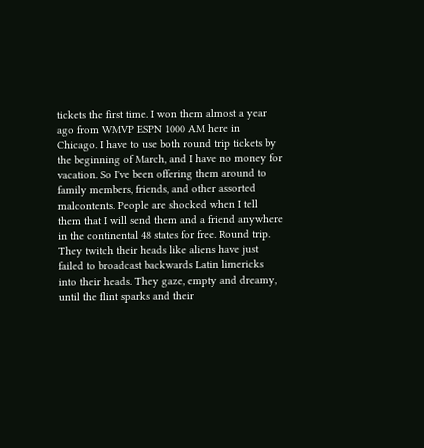tickets the first time. I won them almost a year ago from WMVP ESPN 1000 AM here in Chicago. I have to use both round trip tickets by the beginning of March, and I have no money for vacation. So I've been offering them around to family members, friends, and other assorted malcontents. People are shocked when I tell them that I will send them and a friend anywhere in the continental 48 states for free. Round trip. They twitch their heads like aliens have just failed to broadcast backwards Latin limericks into their heads. They gaze, empty and dreamy, until the flint sparks and their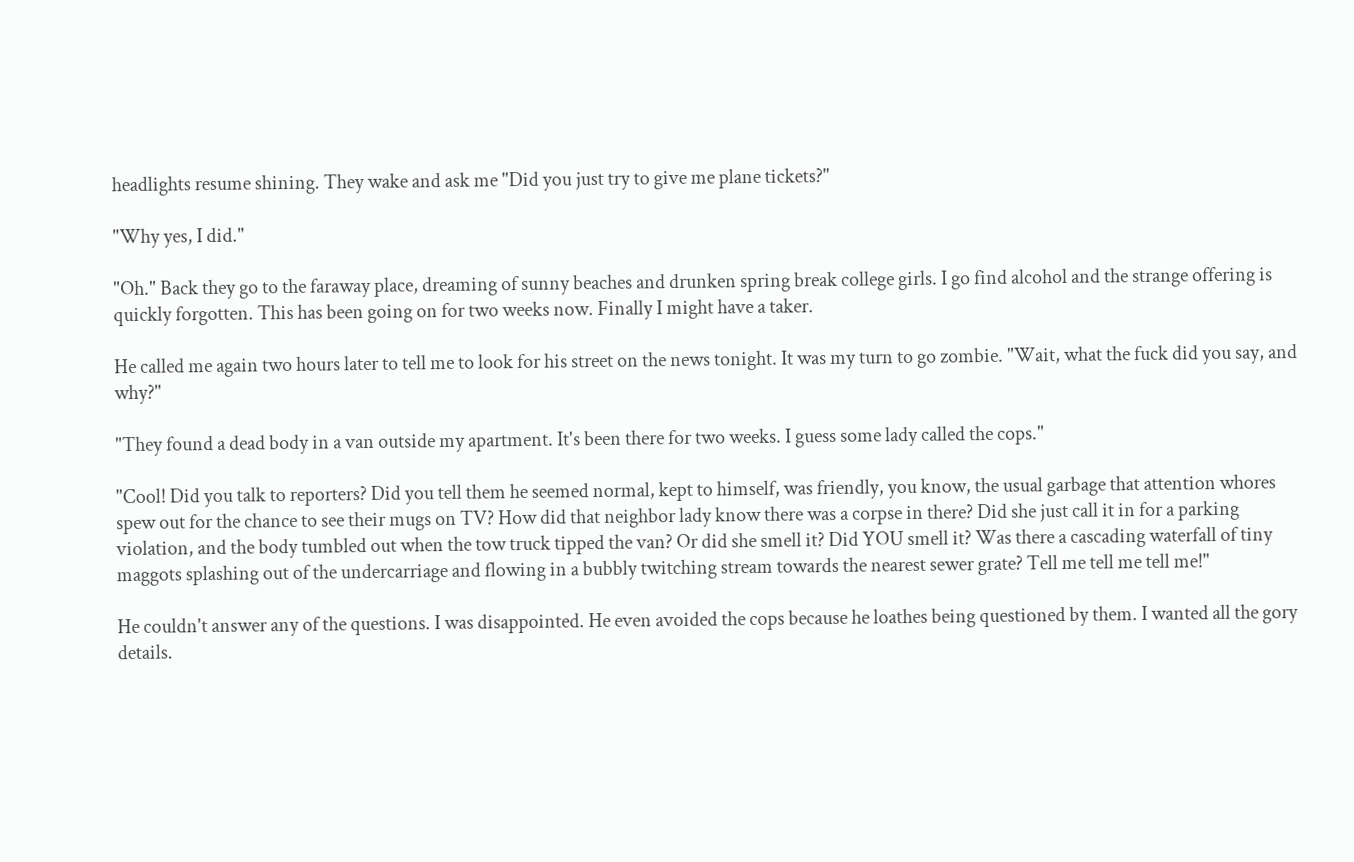headlights resume shining. They wake and ask me "Did you just try to give me plane tickets?"

"Why yes, I did."

"Oh." Back they go to the faraway place, dreaming of sunny beaches and drunken spring break college girls. I go find alcohol and the strange offering is quickly forgotten. This has been going on for two weeks now. Finally I might have a taker.

He called me again two hours later to tell me to look for his street on the news tonight. It was my turn to go zombie. "Wait, what the fuck did you say, and why?"

"They found a dead body in a van outside my apartment. It's been there for two weeks. I guess some lady called the cops."

"Cool! Did you talk to reporters? Did you tell them he seemed normal, kept to himself, was friendly, you know, the usual garbage that attention whores spew out for the chance to see their mugs on TV? How did that neighbor lady know there was a corpse in there? Did she just call it in for a parking violation, and the body tumbled out when the tow truck tipped the van? Or did she smell it? Did YOU smell it? Was there a cascading waterfall of tiny maggots splashing out of the undercarriage and flowing in a bubbly twitching stream towards the nearest sewer grate? Tell me tell me tell me!"

He couldn't answer any of the questions. I was disappointed. He even avoided the cops because he loathes being questioned by them. I wanted all the gory details.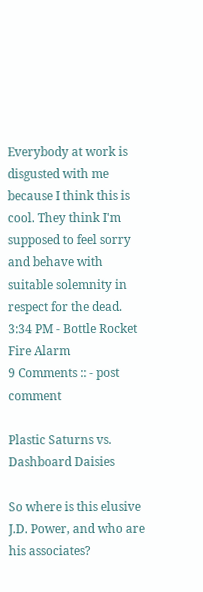Everybody at work is disgusted with me because I think this is cool. They think I'm supposed to feel sorry and behave with suitable solemnity in respect for the dead.
3:34 PM - Bottle Rocket Fire Alarm
9 Comments :: - post comment

Plastic Saturns vs. Dashboard Daisies

So where is this elusive J.D. Power, and who are his associates?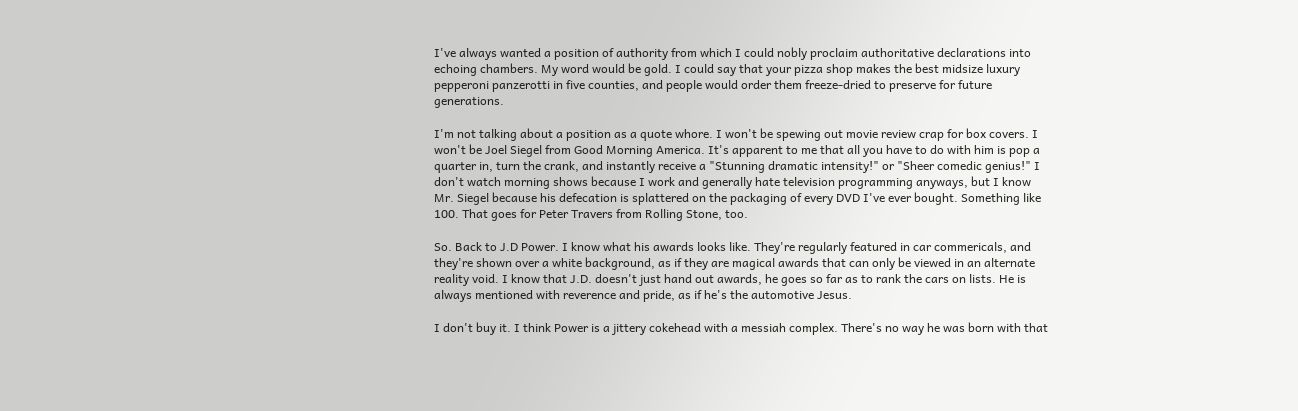I've always wanted a position of authority from which I could nobly proclaim authoritative declarations into echoing chambers. My word would be gold. I could say that your pizza shop makes the best midsize luxury pepperoni panzerotti in five counties, and people would order them freeze-dried to preserve for future generations.

I'm not talking about a position as a quote whore. I won't be spewing out movie review crap for box covers. I won't be Joel Siegel from Good Morning America. It's apparent to me that all you have to do with him is pop a quarter in, turn the crank, and instantly receive a "Stunning dramatic intensity!" or "Sheer comedic genius!" I don't watch morning shows because I work and generally hate television programming anyways, but I know Mr. Siegel because his defecation is splattered on the packaging of every DVD I've ever bought. Something like 100. That goes for Peter Travers from Rolling Stone, too.

So. Back to J.D Power. I know what his awards looks like. They're regularly featured in car commericals, and they're shown over a white background, as if they are magical awards that can only be viewed in an alternate reality void. I know that J.D. doesn't just hand out awards, he goes so far as to rank the cars on lists. He is always mentioned with reverence and pride, as if he's the automotive Jesus.

I don't buy it. I think Power is a jittery cokehead with a messiah complex. There's no way he was born with that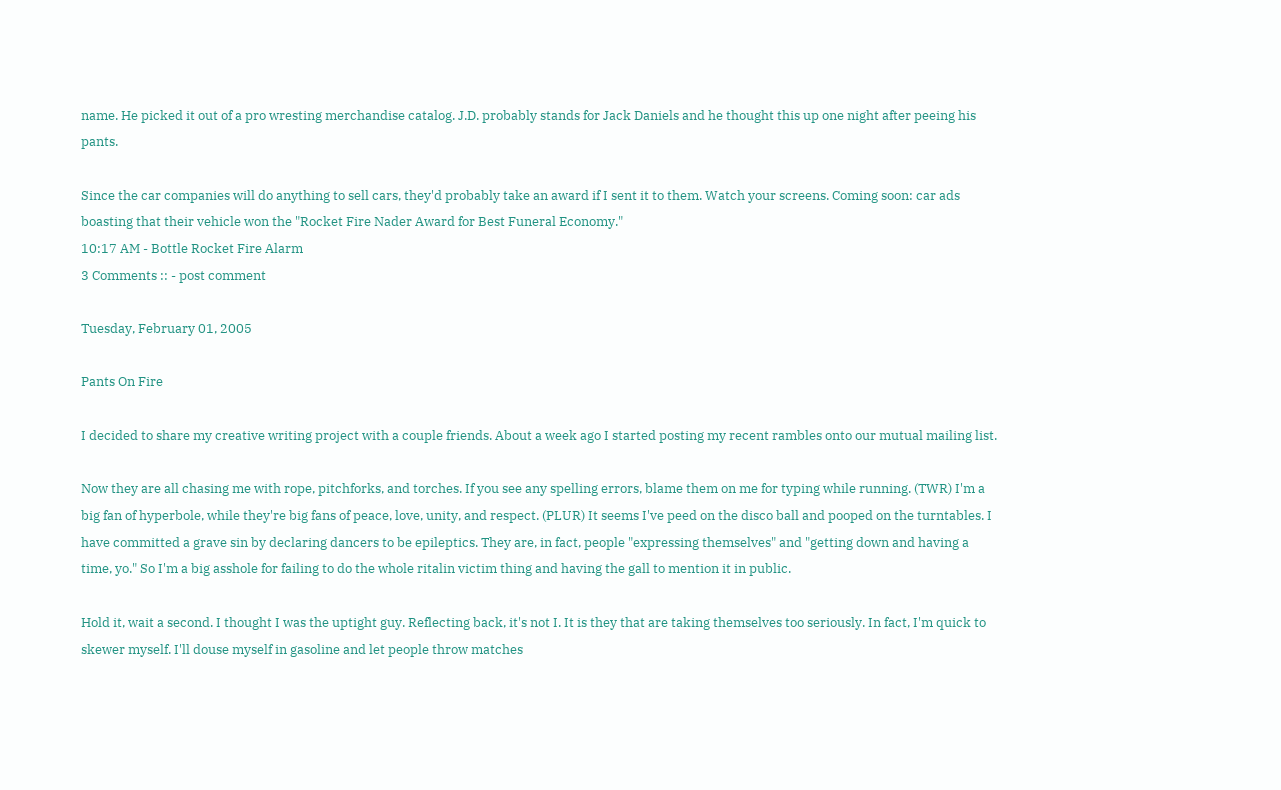name. He picked it out of a pro wresting merchandise catalog. J.D. probably stands for Jack Daniels and he thought this up one night after peeing his pants.

Since the car companies will do anything to sell cars, they'd probably take an award if I sent it to them. Watch your screens. Coming soon: car ads boasting that their vehicle won the "Rocket Fire Nader Award for Best Funeral Economy."
10:17 AM - Bottle Rocket Fire Alarm
3 Comments :: - post comment

Tuesday, February 01, 2005

Pants On Fire

I decided to share my creative writing project with a couple friends. About a week ago I started posting my recent rambles onto our mutual mailing list.

Now they are all chasing me with rope, pitchforks, and torches. If you see any spelling errors, blame them on me for typing while running. (TWR) I'm a big fan of hyperbole, while they're big fans of peace, love, unity, and respect. (PLUR) It seems I've peed on the disco ball and pooped on the turntables. I have committed a grave sin by declaring dancers to be epileptics. They are, in fact, people "expressing themselves" and "getting down and having a time, yo." So I'm a big asshole for failing to do the whole ritalin victim thing and having the gall to mention it in public.

Hold it, wait a second. I thought I was the uptight guy. Reflecting back, it's not I. It is they that are taking themselves too seriously. In fact, I'm quick to skewer myself. I'll douse myself in gasoline and let people throw matches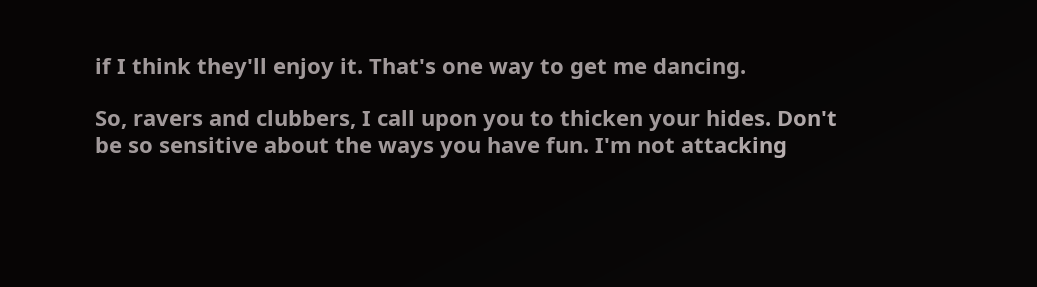if I think they'll enjoy it. That's one way to get me dancing.

So, ravers and clubbers, I call upon you to thicken your hides. Don't be so sensitive about the ways you have fun. I'm not attacking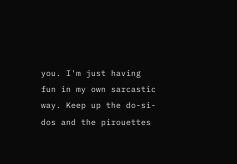you. I'm just having fun in my own sarcastic way. Keep up the do-si-dos and the pirouettes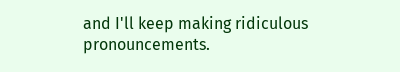and I'll keep making ridiculous pronouncements.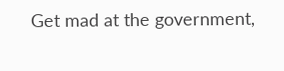Get mad at the government,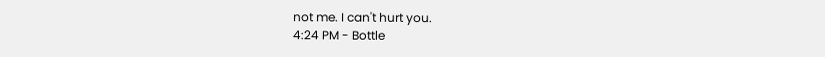not me. I can't hurt you.
4:24 PM - Bottle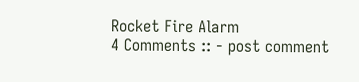Rocket Fire Alarm
4 Comments :: - post comment